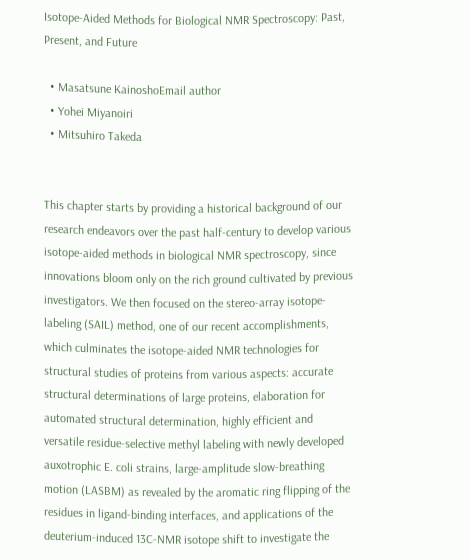Isotope-Aided Methods for Biological NMR Spectroscopy: Past, Present, and Future

  • Masatsune KainoshoEmail author
  • Yohei Miyanoiri
  • Mitsuhiro Takeda


This chapter starts by providing a historical background of our research endeavors over the past half-century to develop various isotope-aided methods in biological NMR spectroscopy, since innovations bloom only on the rich ground cultivated by previous investigators. We then focused on the stereo-array isotope-labeling (SAIL) method, one of our recent accomplishments, which culminates the isotope-aided NMR technologies for structural studies of proteins from various aspects: accurate structural determinations of large proteins, elaboration for automated structural determination, highly efficient and versatile residue-selective methyl labeling with newly developed auxotrophic E. coli strains, large-amplitude slow-breathing motion (LASBM) as revealed by the aromatic ring flipping of the residues in ligand-binding interfaces, and applications of the deuterium-induced 13C-NMR isotope shift to investigate the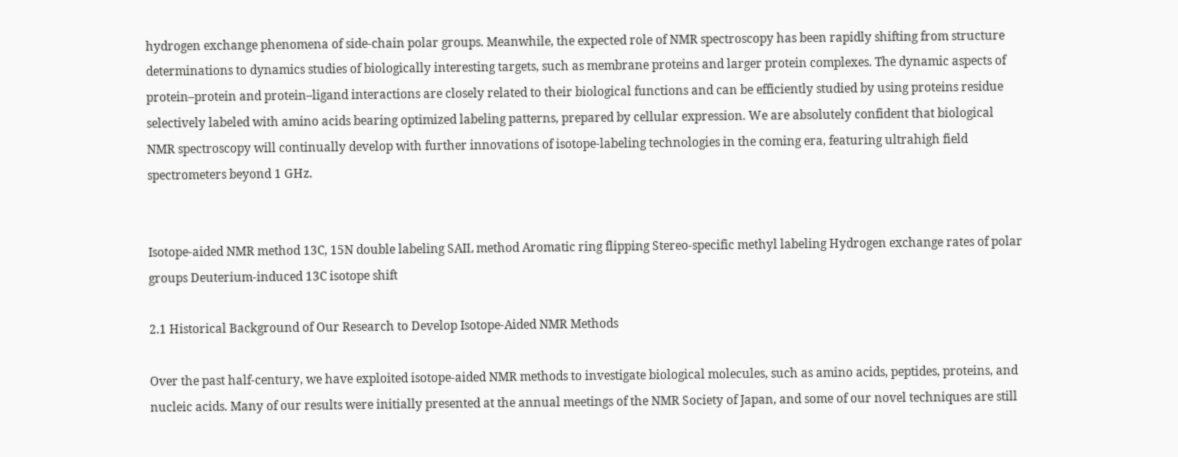hydrogen exchange phenomena of side-chain polar groups. Meanwhile, the expected role of NMR spectroscopy has been rapidly shifting from structure determinations to dynamics studies of biologically interesting targets, such as membrane proteins and larger protein complexes. The dynamic aspects of protein–protein and protein–ligand interactions are closely related to their biological functions and can be efficiently studied by using proteins residue selectively labeled with amino acids bearing optimized labeling patterns, prepared by cellular expression. We are absolutely confident that biological NMR spectroscopy will continually develop with further innovations of isotope-labeling technologies in the coming era, featuring ultrahigh field spectrometers beyond 1 GHz.


Isotope-aided NMR method 13C, 15N double labeling SAIL method Aromatic ring flipping Stereo-specific methyl labeling Hydrogen exchange rates of polar groups Deuterium-induced 13C isotope shift

2.1 Historical Background of Our Research to Develop Isotope-Aided NMR Methods

Over the past half-century, we have exploited isotope-aided NMR methods to investigate biological molecules, such as amino acids, peptides, proteins, and nucleic acids. Many of our results were initially presented at the annual meetings of the NMR Society of Japan, and some of our novel techniques are still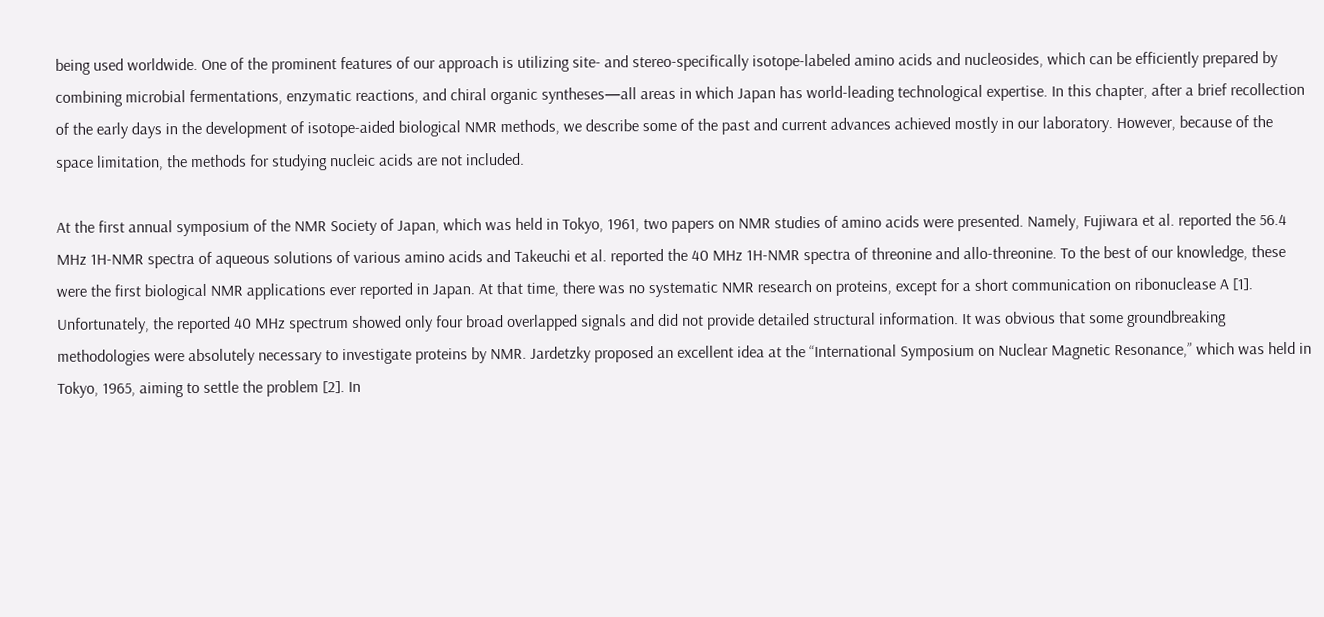being used worldwide. One of the prominent features of our approach is utilizing site- and stereo-specifically isotope-labeled amino acids and nucleosides, which can be efficiently prepared by combining microbial fermentations, enzymatic reactions, and chiral organic syntheses—all areas in which Japan has world-leading technological expertise. In this chapter, after a brief recollection of the early days in the development of isotope-aided biological NMR methods, we describe some of the past and current advances achieved mostly in our laboratory. However, because of the space limitation, the methods for studying nucleic acids are not included.

At the first annual symposium of the NMR Society of Japan, which was held in Tokyo, 1961, two papers on NMR studies of amino acids were presented. Namely, Fujiwara et al. reported the 56.4 MHz 1H-NMR spectra of aqueous solutions of various amino acids and Takeuchi et al. reported the 40 MHz 1H-NMR spectra of threonine and allo-threonine. To the best of our knowledge, these were the first biological NMR applications ever reported in Japan. At that time, there was no systematic NMR research on proteins, except for a short communication on ribonuclease A [1]. Unfortunately, the reported 40 MHz spectrum showed only four broad overlapped signals and did not provide detailed structural information. It was obvious that some groundbreaking methodologies were absolutely necessary to investigate proteins by NMR. Jardetzky proposed an excellent idea at the “International Symposium on Nuclear Magnetic Resonance,” which was held in Tokyo, 1965, aiming to settle the problem [2]. In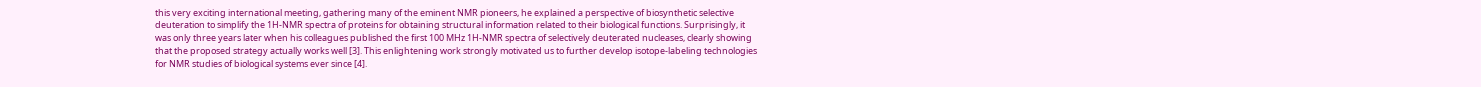this very exciting international meeting, gathering many of the eminent NMR pioneers, he explained a perspective of biosynthetic selective deuteration to simplify the 1H-NMR spectra of proteins for obtaining structural information related to their biological functions. Surprisingly, it was only three years later when his colleagues published the first 100 MHz 1H-NMR spectra of selectively deuterated nucleases, clearly showing that the proposed strategy actually works well [3]. This enlightening work strongly motivated us to further develop isotope-labeling technologies for NMR studies of biological systems ever since [4].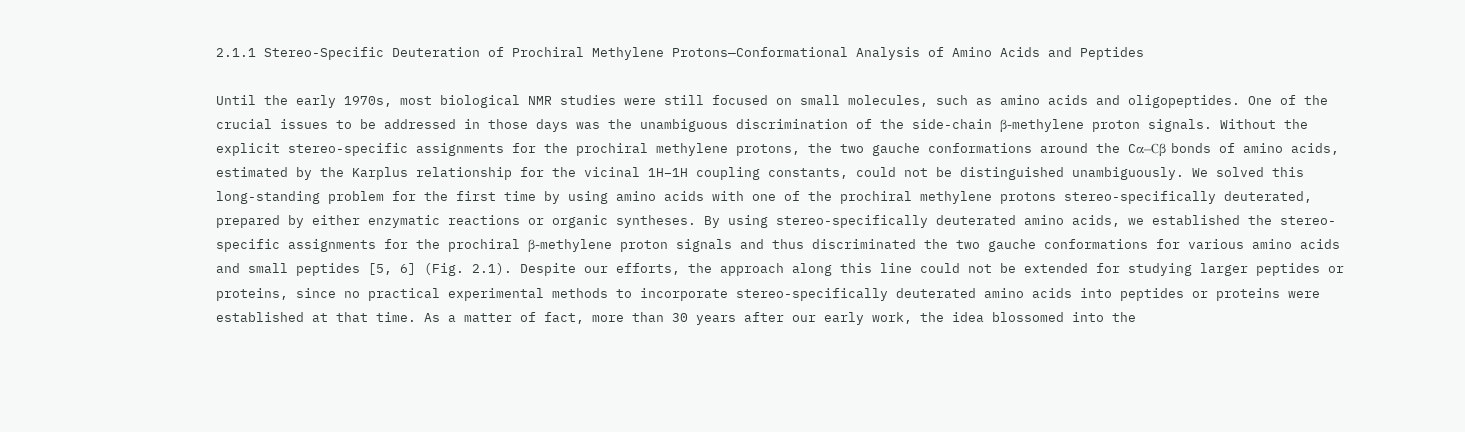2.1.1 Stereo-Specific Deuteration of Prochiral Methylene Protons—Conformational Analysis of Amino Acids and Peptides

Until the early 1970s, most biological NMR studies were still focused on small molecules, such as amino acids and oligopeptides. One of the crucial issues to be addressed in those days was the unambiguous discrimination of the side-chain β-methylene proton signals. Without the explicit stereo-specific assignments for the prochiral methylene protons, the two gauche conformations around the Cα–Cβ bonds of amino acids, estimated by the Karplus relationship for the vicinal 1H–1H coupling constants, could not be distinguished unambiguously. We solved this long-standing problem for the first time by using amino acids with one of the prochiral methylene protons stereo-specifically deuterated, prepared by either enzymatic reactions or organic syntheses. By using stereo-specifically deuterated amino acids, we established the stereo-specific assignments for the prochiral β-methylene proton signals and thus discriminated the two gauche conformations for various amino acids and small peptides [5, 6] (Fig. 2.1). Despite our efforts, the approach along this line could not be extended for studying larger peptides or proteins, since no practical experimental methods to incorporate stereo-specifically deuterated amino acids into peptides or proteins were established at that time. As a matter of fact, more than 30 years after our early work, the idea blossomed into the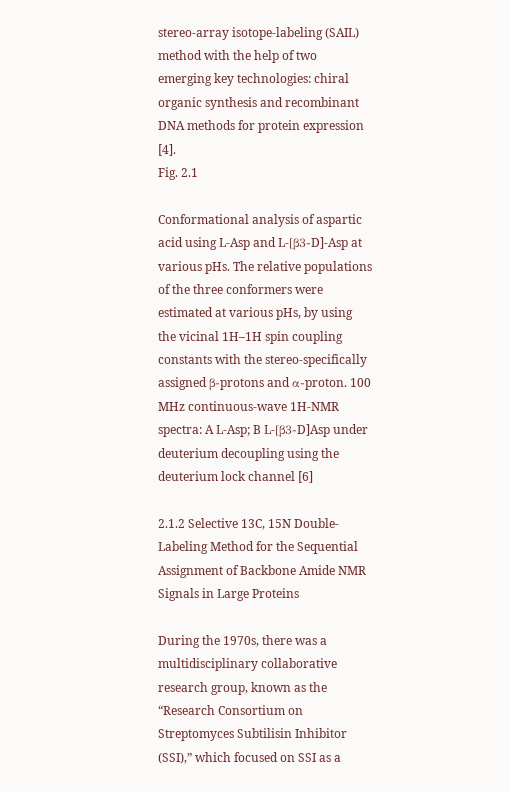stereo-array isotope-labeling (SAIL) method with the help of two emerging key technologies: chiral organic synthesis and recombinant DNA methods for protein expression [4].
Fig. 2.1

Conformational analysis of aspartic acid using L-Asp and L-[β3-D]-Asp at various pHs. The relative populations of the three conformers were estimated at various pHs, by using the vicinal 1H–1H spin coupling constants with the stereo-specifically assigned β-protons and α-proton. 100 MHz continuous-wave 1H-NMR spectra: A L-Asp; B L-[β3-D]Asp under deuterium decoupling using the deuterium lock channel [6]

2.1.2 Selective 13C, 15N Double-Labeling Method for the Sequential Assignment of Backbone Amide NMR Signals in Large Proteins

During the 1970s, there was a multidisciplinary collaborative research group, known as the “Research Consortium on Streptomyces Subtilisin Inhibitor (SSI),” which focused on SSI as a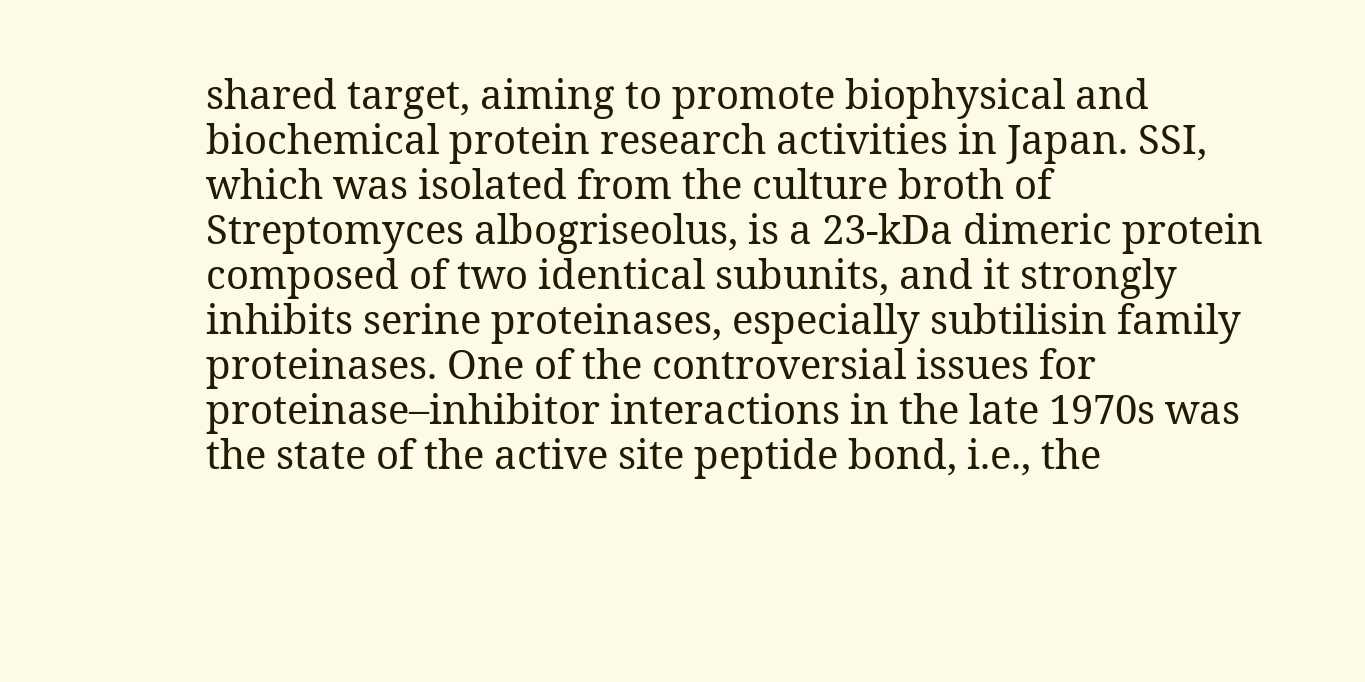shared target, aiming to promote biophysical and biochemical protein research activities in Japan. SSI, which was isolated from the culture broth of Streptomyces albogriseolus, is a 23-kDa dimeric protein composed of two identical subunits, and it strongly inhibits serine proteinases, especially subtilisin family proteinases. One of the controversial issues for proteinase–inhibitor interactions in the late 1970s was the state of the active site peptide bond, i.e., the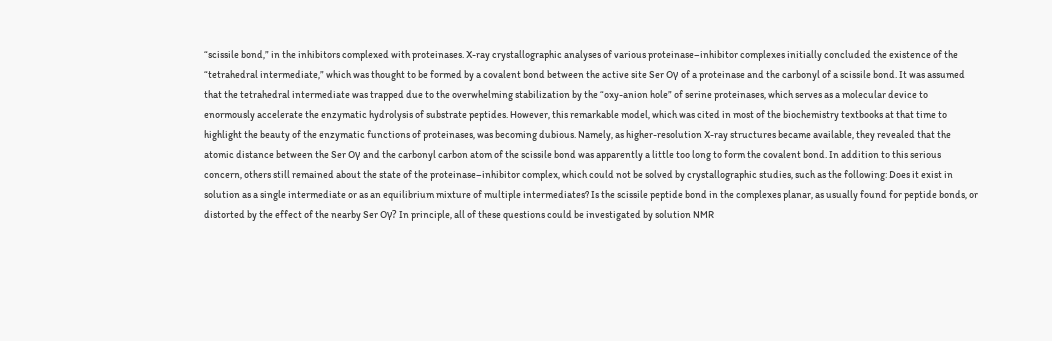“scissile bond,” in the inhibitors complexed with proteinases. X-ray crystallographic analyses of various proteinase–inhibitor complexes initially concluded the existence of the “tetrahedral intermediate,” which was thought to be formed by a covalent bond between the active site Ser Oγ of a proteinase and the carbonyl of a scissile bond. It was assumed that the tetrahedral intermediate was trapped due to the overwhelming stabilization by the “oxy-anion hole” of serine proteinases, which serves as a molecular device to enormously accelerate the enzymatic hydrolysis of substrate peptides. However, this remarkable model, which was cited in most of the biochemistry textbooks at that time to highlight the beauty of the enzymatic functions of proteinases, was becoming dubious. Namely, as higher-resolution X-ray structures became available, they revealed that the atomic distance between the Ser Oγ and the carbonyl carbon atom of the scissile bond was apparently a little too long to form the covalent bond. In addition to this serious concern, others still remained about the state of the proteinase–inhibitor complex, which could not be solved by crystallographic studies, such as the following: Does it exist in solution as a single intermediate or as an equilibrium mixture of multiple intermediates? Is the scissile peptide bond in the complexes planar, as usually found for peptide bonds, or distorted by the effect of the nearby Ser Oγ? In principle, all of these questions could be investigated by solution NMR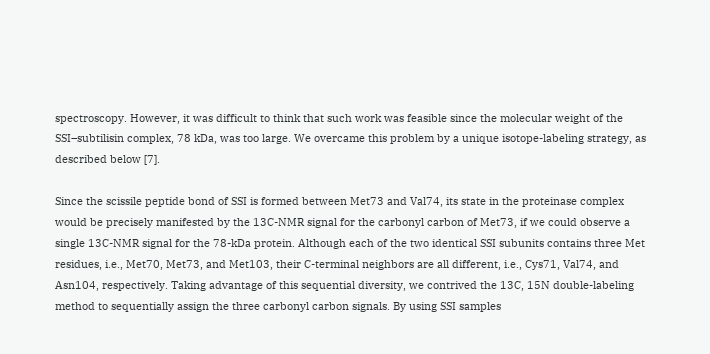spectroscopy. However, it was difficult to think that such work was feasible since the molecular weight of the SSI–subtilisin complex, 78 kDa, was too large. We overcame this problem by a unique isotope-labeling strategy, as described below [7].

Since the scissile peptide bond of SSI is formed between Met73 and Val74, its state in the proteinase complex would be precisely manifested by the 13C-NMR signal for the carbonyl carbon of Met73, if we could observe a single 13C-NMR signal for the 78-kDa protein. Although each of the two identical SSI subunits contains three Met residues, i.e., Met70, Met73, and Met103, their C-terminal neighbors are all different, i.e., Cys71, Val74, and Asn104, respectively. Taking advantage of this sequential diversity, we contrived the 13C, 15N double-labeling method to sequentially assign the three carbonyl carbon signals. By using SSI samples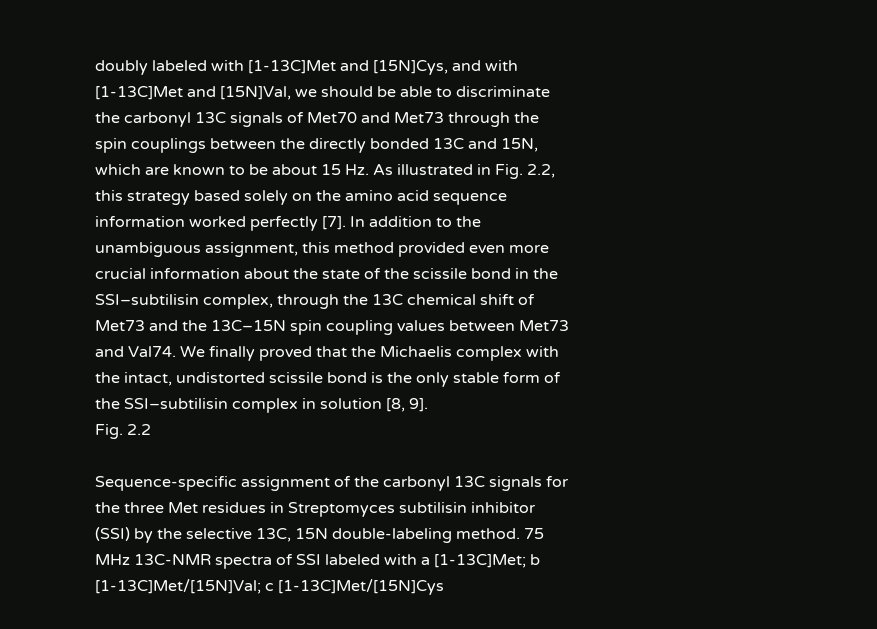doubly labeled with [1-13C]Met and [15N]Cys, and with [1-13C]Met and [15N]Val, we should be able to discriminate the carbonyl 13C signals of Met70 and Met73 through the spin couplings between the directly bonded 13C and 15N, which are known to be about 15 Hz. As illustrated in Fig. 2.2, this strategy based solely on the amino acid sequence information worked perfectly [7]. In addition to the unambiguous assignment, this method provided even more crucial information about the state of the scissile bond in the SSI–subtilisin complex, through the 13C chemical shift of Met73 and the 13C–15N spin coupling values between Met73 and Val74. We finally proved that the Michaelis complex with the intact, undistorted scissile bond is the only stable form of the SSI–subtilisin complex in solution [8, 9].
Fig. 2.2

Sequence-specific assignment of the carbonyl 13C signals for the three Met residues in Streptomyces subtilisin inhibitor (SSI) by the selective 13C, 15N double-labeling method. 75 MHz 13C-NMR spectra of SSI labeled with a [1-13C]Met; b [1-13C]Met/[15N]Val; c [1-13C]Met/[15N]Cys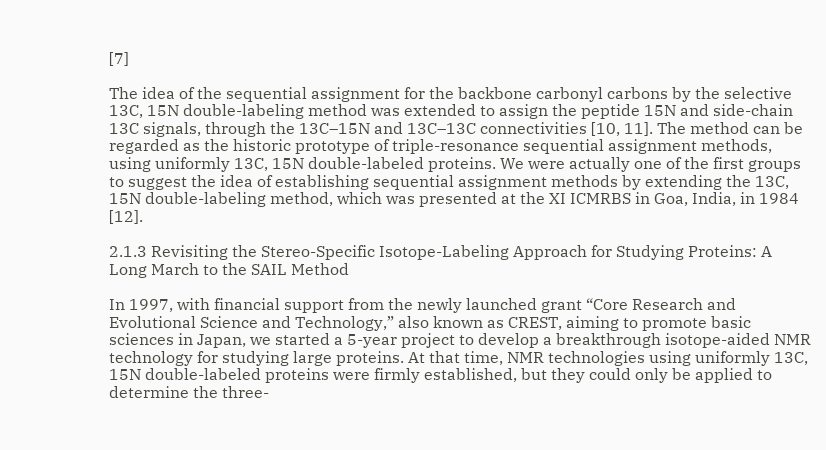[7]

The idea of the sequential assignment for the backbone carbonyl carbons by the selective 13C, 15N double-labeling method was extended to assign the peptide 15N and side-chain 13C signals, through the 13C–15N and 13C–13C connectivities [10, 11]. The method can be regarded as the historic prototype of triple-resonance sequential assignment methods, using uniformly 13C, 15N double-labeled proteins. We were actually one of the first groups to suggest the idea of establishing sequential assignment methods by extending the 13C, 15N double-labeling method, which was presented at the XI ICMRBS in Goa, India, in 1984 [12].

2.1.3 Revisiting the Stereo-Specific Isotope-Labeling Approach for Studying Proteins: A Long March to the SAIL Method

In 1997, with financial support from the newly launched grant “Core Research and Evolutional Science and Technology,” also known as CREST, aiming to promote basic sciences in Japan, we started a 5-year project to develop a breakthrough isotope-aided NMR technology for studying large proteins. At that time, NMR technologies using uniformly 13C, 15N double-labeled proteins were firmly established, but they could only be applied to determine the three-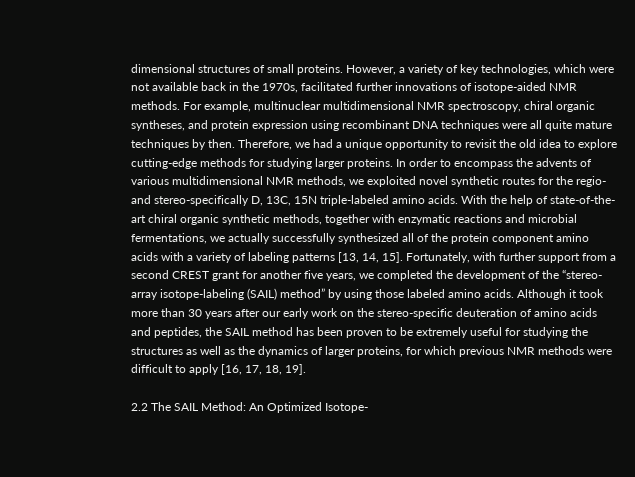dimensional structures of small proteins. However, a variety of key technologies, which were not available back in the 1970s, facilitated further innovations of isotope-aided NMR methods. For example, multinuclear multidimensional NMR spectroscopy, chiral organic syntheses, and protein expression using recombinant DNA techniques were all quite mature techniques by then. Therefore, we had a unique opportunity to revisit the old idea to explore cutting-edge methods for studying larger proteins. In order to encompass the advents of various multidimensional NMR methods, we exploited novel synthetic routes for the regio- and stereo-specifically D, 13C, 15N triple-labeled amino acids. With the help of state-of-the-art chiral organic synthetic methods, together with enzymatic reactions and microbial fermentations, we actually successfully synthesized all of the protein component amino acids with a variety of labeling patterns [13, 14, 15]. Fortunately, with further support from a second CREST grant for another five years, we completed the development of the “stereo-array isotope-labeling (SAIL) method” by using those labeled amino acids. Although it took more than 30 years after our early work on the stereo-specific deuteration of amino acids and peptides, the SAIL method has been proven to be extremely useful for studying the structures as well as the dynamics of larger proteins, for which previous NMR methods were difficult to apply [16, 17, 18, 19].

2.2 The SAIL Method: An Optimized Isotope-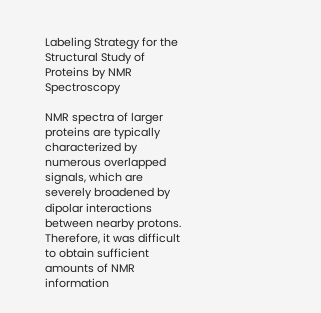Labeling Strategy for the Structural Study of Proteins by NMR Spectroscopy

NMR spectra of larger proteins are typically characterized by numerous overlapped signals, which are severely broadened by dipolar interactions between nearby protons. Therefore, it was difficult to obtain sufficient amounts of NMR information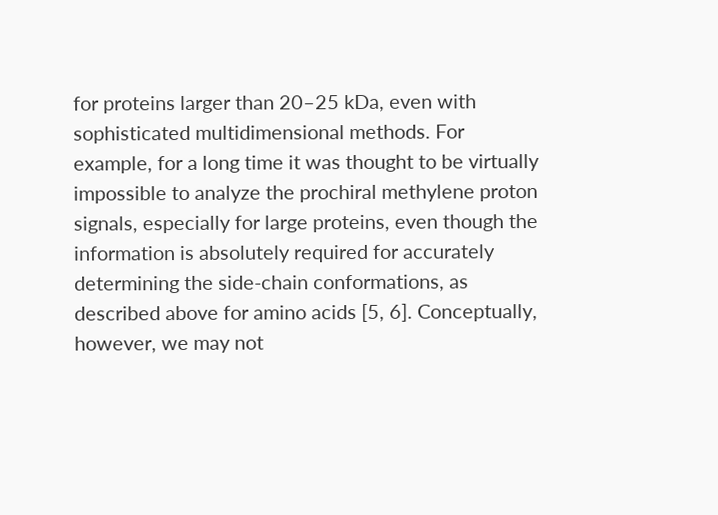for proteins larger than 20–25 kDa, even with sophisticated multidimensional methods. For example, for a long time it was thought to be virtually impossible to analyze the prochiral methylene proton signals, especially for large proteins, even though the information is absolutely required for accurately determining the side-chain conformations, as described above for amino acids [5, 6]. Conceptually, however, we may not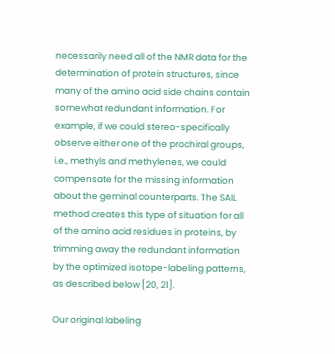necessarily need all of the NMR data for the determination of protein structures, since many of the amino acid side chains contain somewhat redundant information. For example, if we could stereo-specifically observe either one of the prochiral groups, i.e., methyls and methylenes, we could compensate for the missing information about the geminal counterparts. The SAIL method creates this type of situation for all of the amino acid residues in proteins, by trimming away the redundant information by the optimized isotope-labeling patterns, as described below [20, 21].

Our original labeling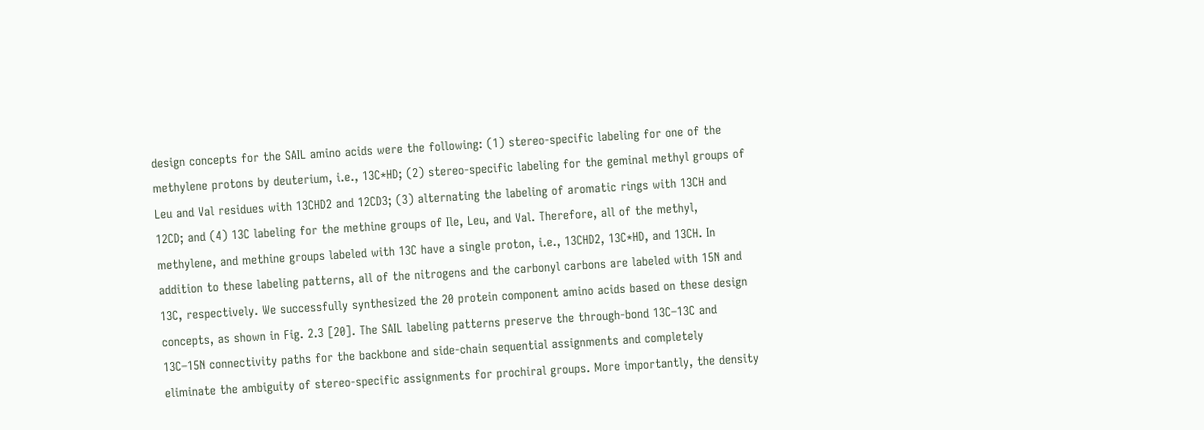design concepts for the SAIL amino acids were the following: (1) stereo-specific labeling for one of the methylene protons by deuterium, i.e., 13C*HD; (2) stereo-specific labeling for the geminal methyl groups of Leu and Val residues with 13CHD2 and 12CD3; (3) alternating the labeling of aromatic rings with 13CH and 12CD; and (4) 13C labeling for the methine groups of Ile, Leu, and Val. Therefore, all of the methyl, methylene, and methine groups labeled with 13C have a single proton, i.e., 13CHD2, 13C*HD, and 13CH. In addition to these labeling patterns, all of the nitrogens and the carbonyl carbons are labeled with 15N and 13C, respectively. We successfully synthesized the 20 protein component amino acids based on these design concepts, as shown in Fig. 2.3 [20]. The SAIL labeling patterns preserve the through-bond 13C–13C and 13C–15N connectivity paths for the backbone and side-chain sequential assignments and completely eliminate the ambiguity of stereo-specific assignments for prochiral groups. More importantly, the density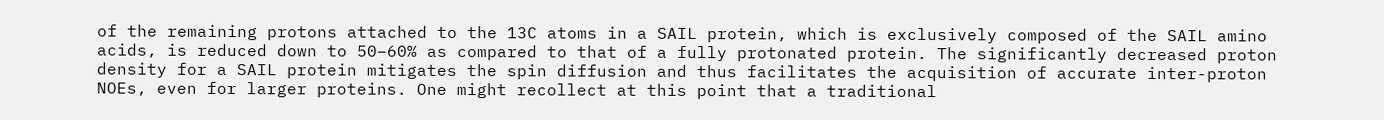of the remaining protons attached to the 13C atoms in a SAIL protein, which is exclusively composed of the SAIL amino acids, is reduced down to 50–60% as compared to that of a fully protonated protein. The significantly decreased proton density for a SAIL protein mitigates the spin diffusion and thus facilitates the acquisition of accurate inter-proton NOEs, even for larger proteins. One might recollect at this point that a traditional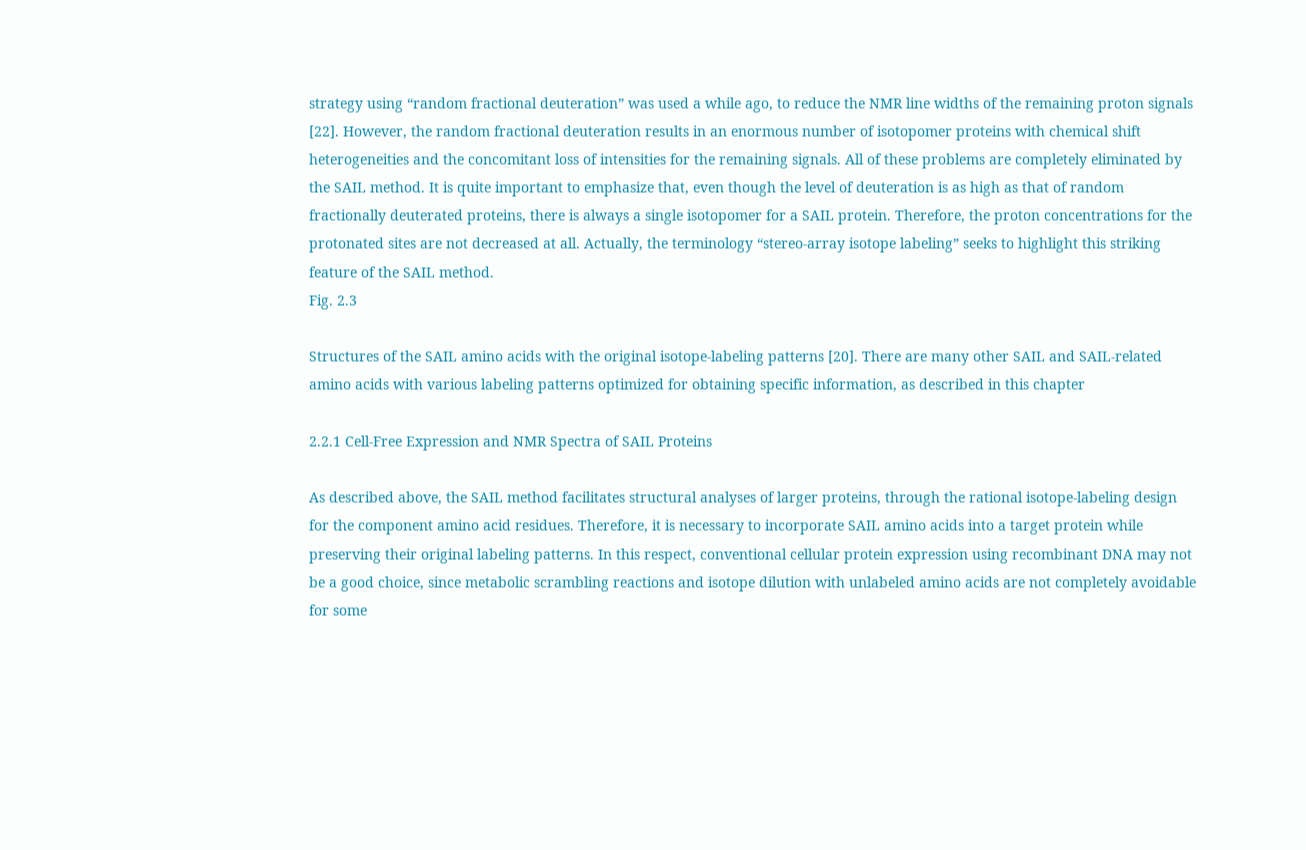strategy using “random fractional deuteration” was used a while ago, to reduce the NMR line widths of the remaining proton signals [22]. However, the random fractional deuteration results in an enormous number of isotopomer proteins with chemical shift heterogeneities and the concomitant loss of intensities for the remaining signals. All of these problems are completely eliminated by the SAIL method. It is quite important to emphasize that, even though the level of deuteration is as high as that of random fractionally deuterated proteins, there is always a single isotopomer for a SAIL protein. Therefore, the proton concentrations for the protonated sites are not decreased at all. Actually, the terminology “stereo-array isotope labeling” seeks to highlight this striking feature of the SAIL method.
Fig. 2.3

Structures of the SAIL amino acids with the original isotope-labeling patterns [20]. There are many other SAIL and SAIL-related amino acids with various labeling patterns optimized for obtaining specific information, as described in this chapter

2.2.1 Cell-Free Expression and NMR Spectra of SAIL Proteins

As described above, the SAIL method facilitates structural analyses of larger proteins, through the rational isotope-labeling design for the component amino acid residues. Therefore, it is necessary to incorporate SAIL amino acids into a target protein while preserving their original labeling patterns. In this respect, conventional cellular protein expression using recombinant DNA may not be a good choice, since metabolic scrambling reactions and isotope dilution with unlabeled amino acids are not completely avoidable for some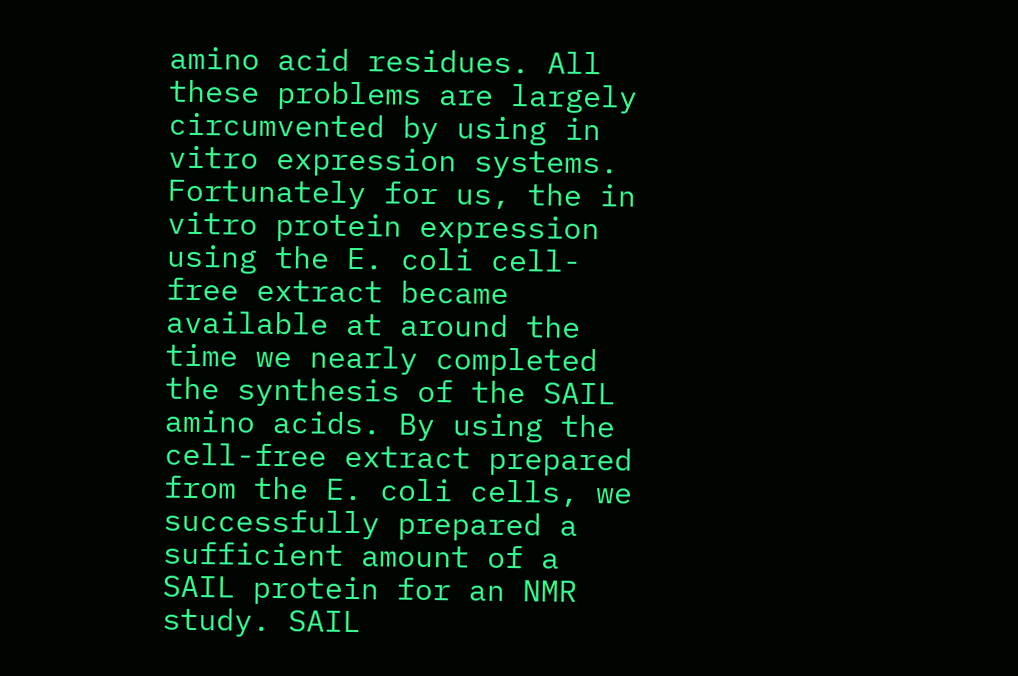amino acid residues. All these problems are largely circumvented by using in vitro expression systems. Fortunately for us, the in vitro protein expression using the E. coli cell-free extract became available at around the time we nearly completed the synthesis of the SAIL amino acids. By using the cell-free extract prepared from the E. coli cells, we successfully prepared a sufficient amount of a SAIL protein for an NMR study. SAIL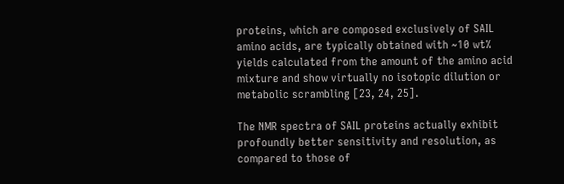proteins, which are composed exclusively of SAIL amino acids, are typically obtained with ~10 wt% yields calculated from the amount of the amino acid mixture and show virtually no isotopic dilution or metabolic scrambling [23, 24, 25].

The NMR spectra of SAIL proteins actually exhibit profoundly better sensitivity and resolution, as compared to those of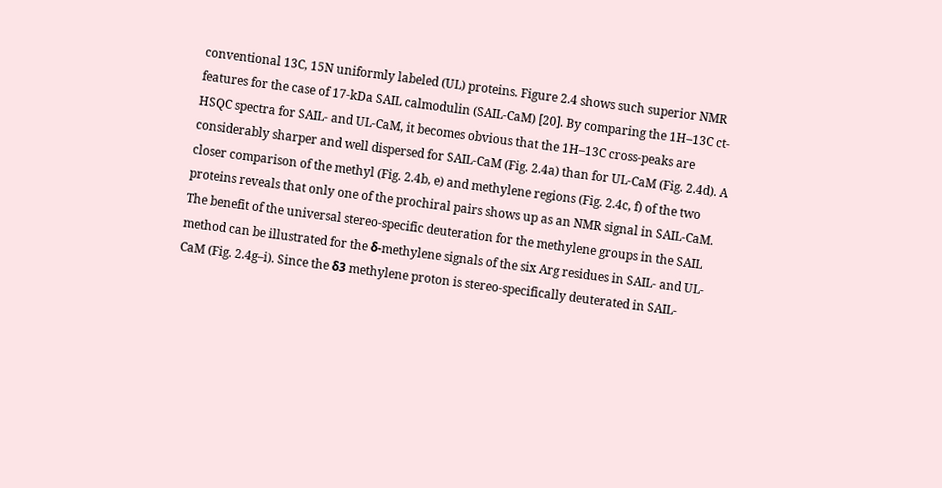conventional 13C, 15N uniformly labeled (UL) proteins. Figure 2.4 shows such superior NMR features for the case of 17-kDa SAIL calmodulin (SAIL-CaM) [20]. By comparing the 1H–13C ct-HSQC spectra for SAIL- and UL-CaM, it becomes obvious that the 1H–13C cross-peaks are considerably sharper and well dispersed for SAIL-CaM (Fig. 2.4a) than for UL-CaM (Fig. 2.4d). A closer comparison of the methyl (Fig. 2.4b, e) and methylene regions (Fig. 2.4c, f) of the two proteins reveals that only one of the prochiral pairs shows up as an NMR signal in SAIL-CaM. The benefit of the universal stereo-specific deuteration for the methylene groups in the SAIL method can be illustrated for the δ-methylene signals of the six Arg residues in SAIL- and UL-CaM (Fig. 2.4g–i). Since the δ3 methylene proton is stereo-specifically deuterated in SAIL-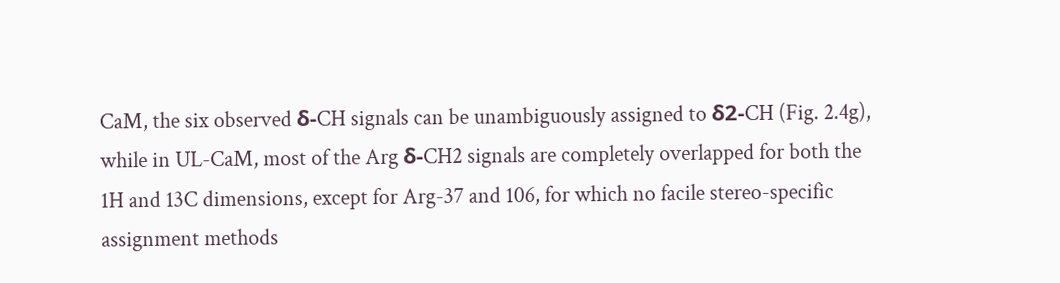CaM, the six observed δ-CH signals can be unambiguously assigned to δ2-CH (Fig. 2.4g), while in UL-CaM, most of the Arg δ-CH2 signals are completely overlapped for both the 1H and 13C dimensions, except for Arg-37 and 106, for which no facile stereo-specific assignment methods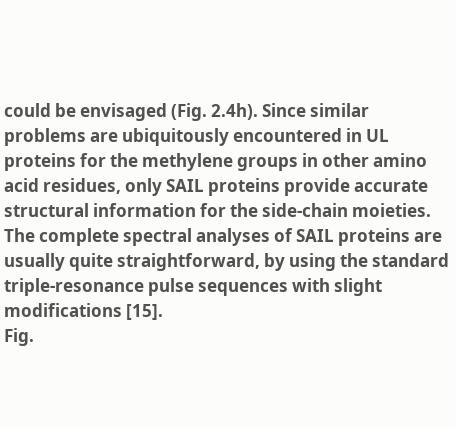could be envisaged (Fig. 2.4h). Since similar problems are ubiquitously encountered in UL proteins for the methylene groups in other amino acid residues, only SAIL proteins provide accurate structural information for the side-chain moieties. The complete spectral analyses of SAIL proteins are usually quite straightforward, by using the standard triple-resonance pulse sequences with slight modifications [15].
Fig.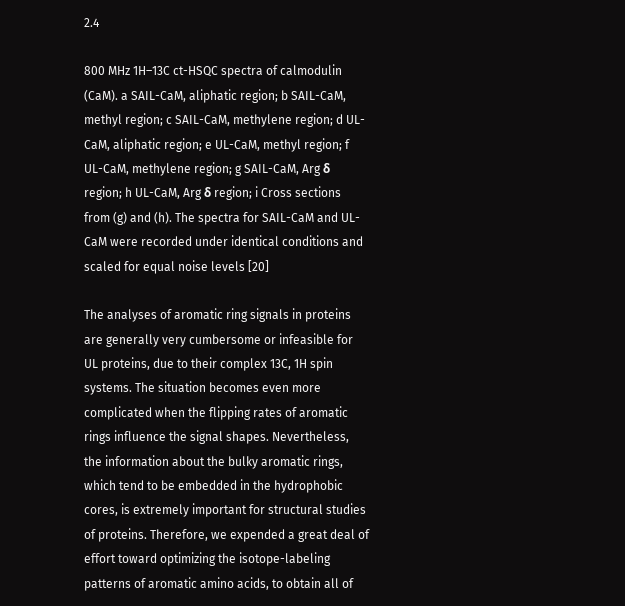2.4

800 MHz 1H–13C ct-HSQC spectra of calmodulin (CaM). a SAIL-CaM, aliphatic region; b SAIL-CaM, methyl region; c SAIL-CaM, methylene region; d UL-CaM, aliphatic region; e UL-CaM, methyl region; f UL-CaM, methylene region; g SAIL-CaM, Arg δ region; h UL-CaM, Arg δ region; i Cross sections from (g) and (h). The spectra for SAIL-CaM and UL-CaM were recorded under identical conditions and scaled for equal noise levels [20]

The analyses of aromatic ring signals in proteins are generally very cumbersome or infeasible for UL proteins, due to their complex 13C, 1H spin systems. The situation becomes even more complicated when the flipping rates of aromatic rings influence the signal shapes. Nevertheless, the information about the bulky aromatic rings, which tend to be embedded in the hydrophobic cores, is extremely important for structural studies of proteins. Therefore, we expended a great deal of effort toward optimizing the isotope-labeling patterns of aromatic amino acids, to obtain all of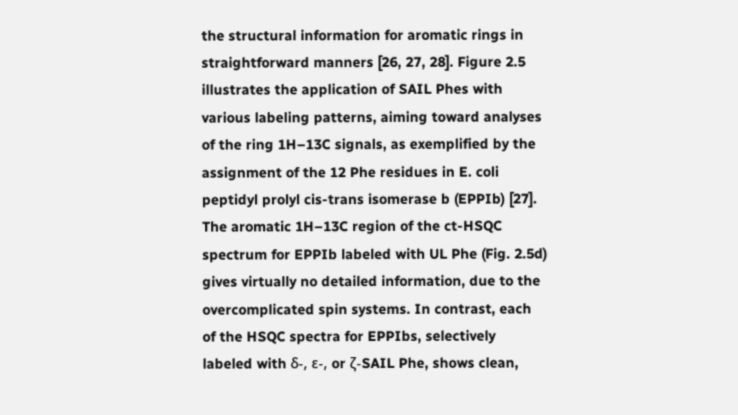the structural information for aromatic rings in straightforward manners [26, 27, 28]. Figure 2.5 illustrates the application of SAIL Phes with various labeling patterns, aiming toward analyses of the ring 1H–13C signals, as exemplified by the assignment of the 12 Phe residues in E. coli peptidyl prolyl cis-trans isomerase b (EPPIb) [27]. The aromatic 1H–13C region of the ct-HSQC spectrum for EPPIb labeled with UL Phe (Fig. 2.5d) gives virtually no detailed information, due to the overcomplicated spin systems. In contrast, each of the HSQC spectra for EPPIbs, selectively labeled with δ-, ε-, or ζ-SAIL Phe, shows clean,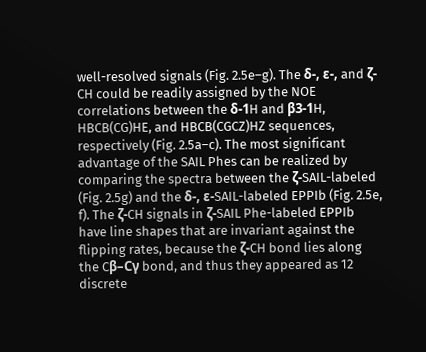well-resolved signals (Fig. 2.5e–g). The δ-, ε-, and ζ-CH could be readily assigned by the NOE correlations between the δ-1H and β3-1H, HBCB(CG)HE, and HBCB(CGCZ)HZ sequences, respectively (Fig. 2.5a–c). The most significant advantage of the SAIL Phes can be realized by comparing the spectra between the ζ-SAIL-labeled (Fig. 2.5g) and the δ-, ε-SAIL-labeled EPPIb (Fig. 2.5e, f). The ζ-CH signals in ζ-SAIL Phe-labeled EPPIb have line shapes that are invariant against the flipping rates, because the ζ-CH bond lies along the Cβ–Cγ bond, and thus they appeared as 12 discrete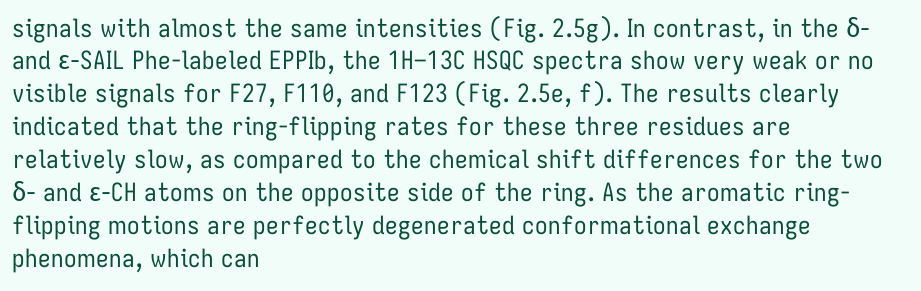signals with almost the same intensities (Fig. 2.5g). In contrast, in the δ- and ε-SAIL Phe-labeled EPPIb, the 1H–13C HSQC spectra show very weak or no visible signals for F27, F110, and F123 (Fig. 2.5e, f). The results clearly indicated that the ring-flipping rates for these three residues are relatively slow, as compared to the chemical shift differences for the two δ- and ε-CH atoms on the opposite side of the ring. As the aromatic ring-flipping motions are perfectly degenerated conformational exchange phenomena, which can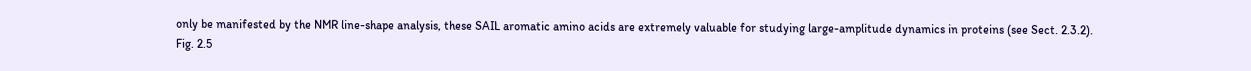only be manifested by the NMR line-shape analysis, these SAIL aromatic amino acids are extremely valuable for studying large-amplitude dynamics in proteins (see Sect. 2.3.2).
Fig. 2.5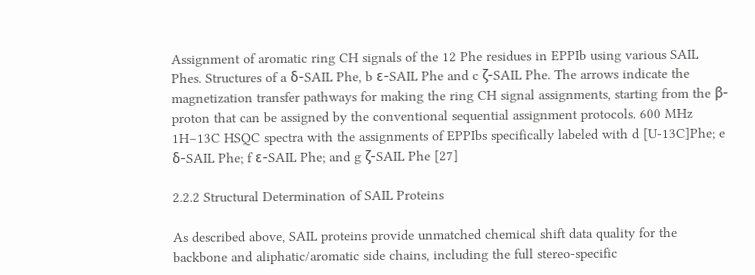Assignment of aromatic ring CH signals of the 12 Phe residues in EPPIb using various SAIL Phes. Structures of a δ-SAIL Phe, b ε-SAIL Phe and c ζ-SAIL Phe. The arrows indicate the magnetization transfer pathways for making the ring CH signal assignments, starting from the β-proton that can be assigned by the conventional sequential assignment protocols. 600 MHz 1H–13C HSQC spectra with the assignments of EPPIbs specifically labeled with d [U-13C]Phe; e δ-SAIL Phe; f ε-SAIL Phe; and g ζ-SAIL Phe [27]

2.2.2 Structural Determination of SAIL Proteins

As described above, SAIL proteins provide unmatched chemical shift data quality for the backbone and aliphatic/aromatic side chains, including the full stereo-specific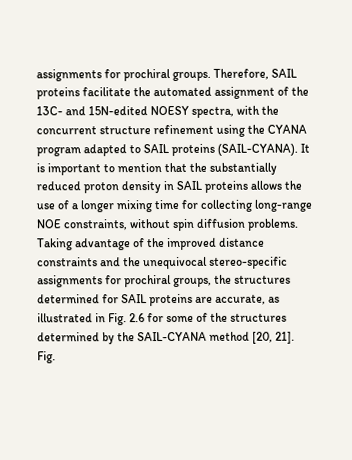assignments for prochiral groups. Therefore, SAIL proteins facilitate the automated assignment of the 13C- and 15N-edited NOESY spectra, with the concurrent structure refinement using the CYANA program adapted to SAIL proteins (SAIL-CYANA). It is important to mention that the substantially reduced proton density in SAIL proteins allows the use of a longer mixing time for collecting long-range NOE constraints, without spin diffusion problems. Taking advantage of the improved distance constraints and the unequivocal stereo-specific assignments for prochiral groups, the structures determined for SAIL proteins are accurate, as illustrated in Fig. 2.6 for some of the structures determined by the SAIL-CYANA method [20, 21].
Fig.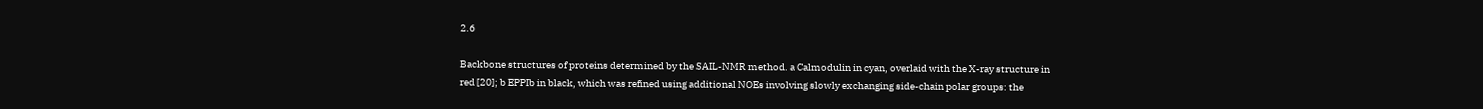2.6

Backbone structures of proteins determined by the SAIL-NMR method. a Calmodulin in cyan, overlaid with the X-ray structure in red [20]; b EPPIb in black, which was refined using additional NOEs involving slowly exchanging side-chain polar groups: the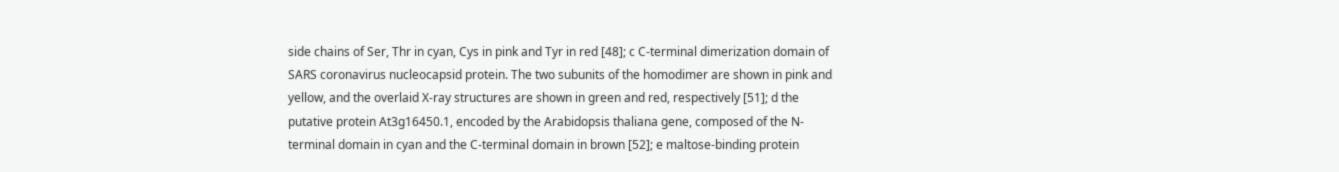side chains of Ser, Thr in cyan, Cys in pink and Tyr in red [48]; c C-terminal dimerization domain of SARS coronavirus nucleocapsid protein. The two subunits of the homodimer are shown in pink and yellow, and the overlaid X-ray structures are shown in green and red, respectively [51]; d the putative protein At3g16450.1, encoded by the Arabidopsis thaliana gene, composed of the N-terminal domain in cyan and the C-terminal domain in brown [52]; e maltose-binding protein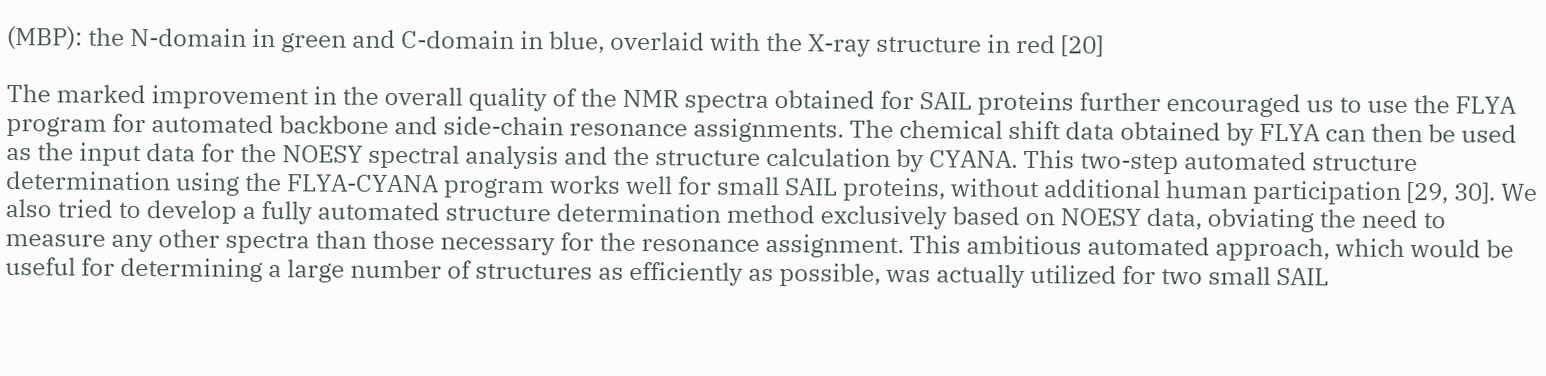(MBP): the N-domain in green and C-domain in blue, overlaid with the X-ray structure in red [20]

The marked improvement in the overall quality of the NMR spectra obtained for SAIL proteins further encouraged us to use the FLYA program for automated backbone and side-chain resonance assignments. The chemical shift data obtained by FLYA can then be used as the input data for the NOESY spectral analysis and the structure calculation by CYANA. This two-step automated structure determination using the FLYA-CYANA program works well for small SAIL proteins, without additional human participation [29, 30]. We also tried to develop a fully automated structure determination method exclusively based on NOESY data, obviating the need to measure any other spectra than those necessary for the resonance assignment. This ambitious automated approach, which would be useful for determining a large number of structures as efficiently as possible, was actually utilized for two small SAIL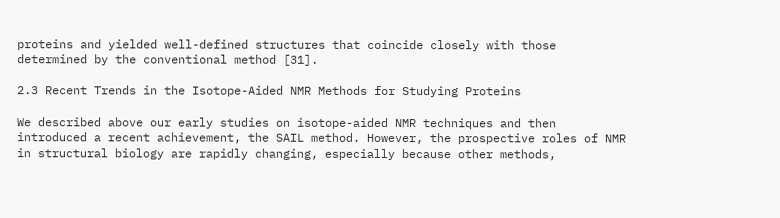proteins and yielded well-defined structures that coincide closely with those determined by the conventional method [31].

2.3 Recent Trends in the Isotope-Aided NMR Methods for Studying Proteins

We described above our early studies on isotope-aided NMR techniques and then introduced a recent achievement, the SAIL method. However, the prospective roles of NMR in structural biology are rapidly changing, especially because other methods,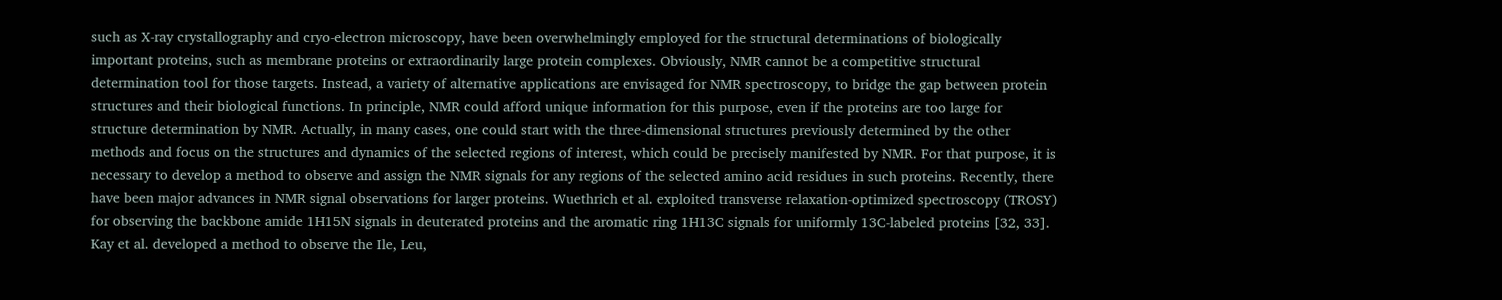such as X-ray crystallography and cryo-electron microscopy, have been overwhelmingly employed for the structural determinations of biologically important proteins, such as membrane proteins or extraordinarily large protein complexes. Obviously, NMR cannot be a competitive structural determination tool for those targets. Instead, a variety of alternative applications are envisaged for NMR spectroscopy, to bridge the gap between protein structures and their biological functions. In principle, NMR could afford unique information for this purpose, even if the proteins are too large for structure determination by NMR. Actually, in many cases, one could start with the three-dimensional structures previously determined by the other methods and focus on the structures and dynamics of the selected regions of interest, which could be precisely manifested by NMR. For that purpose, it is necessary to develop a method to observe and assign the NMR signals for any regions of the selected amino acid residues in such proteins. Recently, there have been major advances in NMR signal observations for larger proteins. Wuethrich et al. exploited transverse relaxation-optimized spectroscopy (TROSY) for observing the backbone amide 1H15N signals in deuterated proteins and the aromatic ring 1H13C signals for uniformly 13C-labeled proteins [32, 33]. Kay et al. developed a method to observe the Ile, Leu,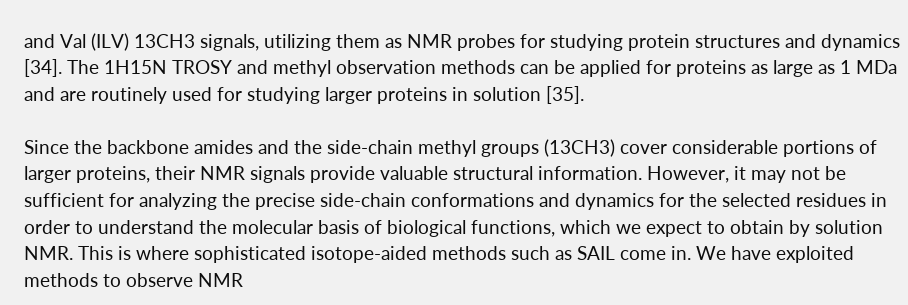and Val (ILV) 13CH3 signals, utilizing them as NMR probes for studying protein structures and dynamics [34]. The 1H15N TROSY and methyl observation methods can be applied for proteins as large as 1 MDa and are routinely used for studying larger proteins in solution [35].

Since the backbone amides and the side-chain methyl groups (13CH3) cover considerable portions of larger proteins, their NMR signals provide valuable structural information. However, it may not be sufficient for analyzing the precise side-chain conformations and dynamics for the selected residues in order to understand the molecular basis of biological functions, which we expect to obtain by solution NMR. This is where sophisticated isotope-aided methods such as SAIL come in. We have exploited methods to observe NMR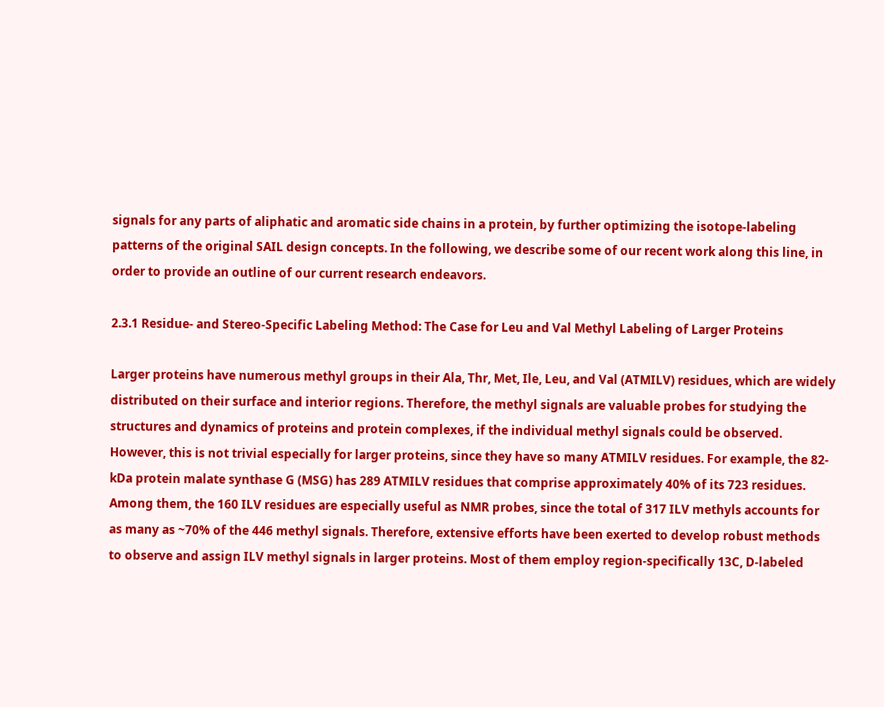signals for any parts of aliphatic and aromatic side chains in a protein, by further optimizing the isotope-labeling patterns of the original SAIL design concepts. In the following, we describe some of our recent work along this line, in order to provide an outline of our current research endeavors.

2.3.1 Residue- and Stereo-Specific Labeling Method: The Case for Leu and Val Methyl Labeling of Larger Proteins

Larger proteins have numerous methyl groups in their Ala, Thr, Met, Ile, Leu, and Val (ATMILV) residues, which are widely distributed on their surface and interior regions. Therefore, the methyl signals are valuable probes for studying the structures and dynamics of proteins and protein complexes, if the individual methyl signals could be observed. However, this is not trivial especially for larger proteins, since they have so many ATMILV residues. For example, the 82-kDa protein malate synthase G (MSG) has 289 ATMILV residues that comprise approximately 40% of its 723 residues. Among them, the 160 ILV residues are especially useful as NMR probes, since the total of 317 ILV methyls accounts for as many as ~70% of the 446 methyl signals. Therefore, extensive efforts have been exerted to develop robust methods to observe and assign ILV methyl signals in larger proteins. Most of them employ region-specifically 13C, D-labeled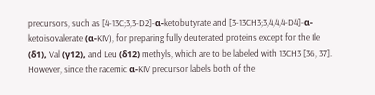precursors, such as [4-13C;3,3-D2]-α-ketobutyrate and [3-13CH3;3,4,4,4-D4]-α-ketoisovalerate (α-KIV), for preparing fully deuterated proteins except for the Ile (δ1), Val (γ12), and Leu (δ12) methyls, which are to be labeled with 13CH3 [36, 37]. However, since the racemic α-KIV precursor labels both of the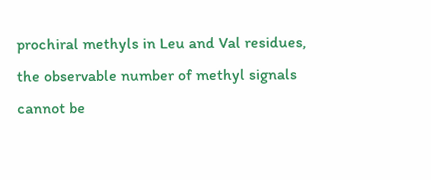prochiral methyls in Leu and Val residues, the observable number of methyl signals cannot be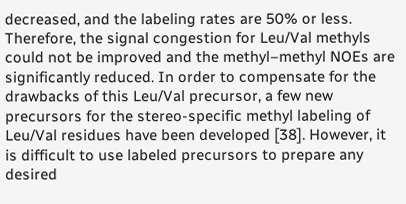decreased, and the labeling rates are 50% or less. Therefore, the signal congestion for Leu/Val methyls could not be improved and the methyl–methyl NOEs are significantly reduced. In order to compensate for the drawbacks of this Leu/Val precursor, a few new precursors for the stereo-specific methyl labeling of Leu/Val residues have been developed [38]. However, it is difficult to use labeled precursors to prepare any desired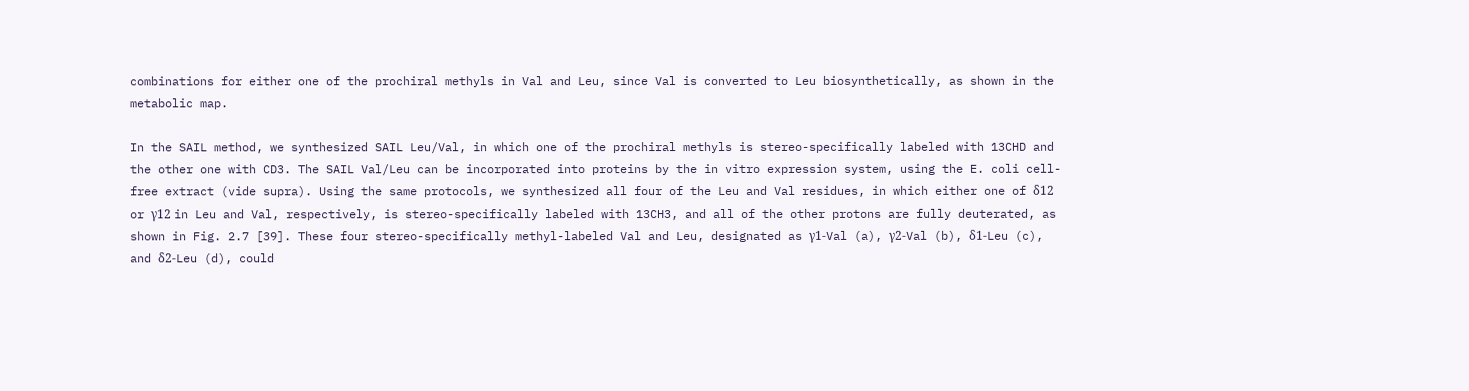combinations for either one of the prochiral methyls in Val and Leu, since Val is converted to Leu biosynthetically, as shown in the metabolic map.

In the SAIL method, we synthesized SAIL Leu/Val, in which one of the prochiral methyls is stereo-specifically labeled with 13CHD and the other one with CD3. The SAIL Val/Leu can be incorporated into proteins by the in vitro expression system, using the E. coli cell-free extract (vide supra). Using the same protocols, we synthesized all four of the Leu and Val residues, in which either one of δ12 or γ12 in Leu and Val, respectively, is stereo-specifically labeled with 13CH3, and all of the other protons are fully deuterated, as shown in Fig. 2.7 [39]. These four stereo-specifically methyl-labeled Val and Leu, designated as γ1-Val (a), γ2-Val (b), δ1-Leu (c), and δ2-Leu (d), could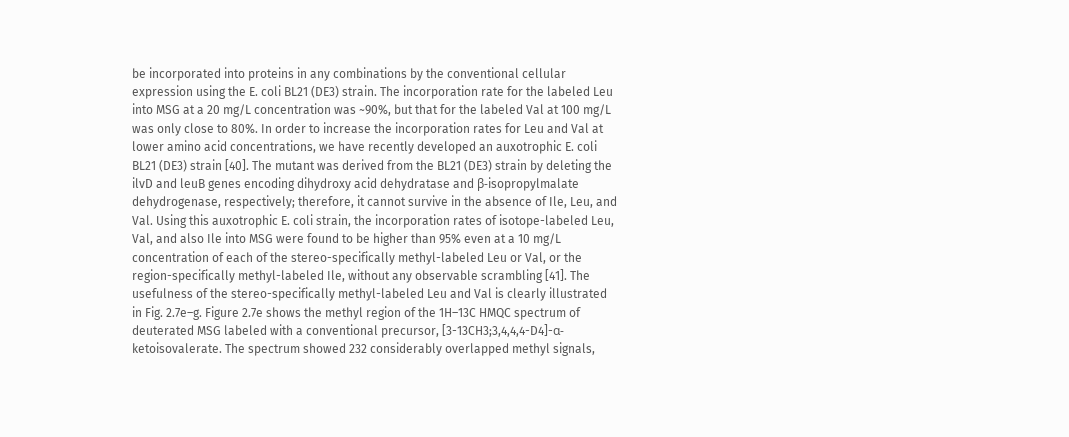be incorporated into proteins in any combinations by the conventional cellular expression using the E. coli BL21 (DE3) strain. The incorporation rate for the labeled Leu into MSG at a 20 mg/L concentration was ~90%, but that for the labeled Val at 100 mg/L was only close to 80%. In order to increase the incorporation rates for Leu and Val at lower amino acid concentrations, we have recently developed an auxotrophic E. coli BL21 (DE3) strain [40]. The mutant was derived from the BL21 (DE3) strain by deleting the ilvD and leuB genes encoding dihydroxy acid dehydratase and β-isopropylmalate dehydrogenase, respectively; therefore, it cannot survive in the absence of Ile, Leu, and Val. Using this auxotrophic E. coli strain, the incorporation rates of isotope-labeled Leu, Val, and also Ile into MSG were found to be higher than 95% even at a 10 mg/L concentration of each of the stereo-specifically methyl-labeled Leu or Val, or the region-specifically methyl-labeled Ile, without any observable scrambling [41]. The usefulness of the stereo-specifically methyl-labeled Leu and Val is clearly illustrated in Fig. 2.7e–g. Figure 2.7e shows the methyl region of the 1H–13C HMQC spectrum of deuterated MSG labeled with a conventional precursor, [3-13CH3;3,4,4,4-D4]-α-ketoisovalerate. The spectrum showed 232 considerably overlapped methyl signals,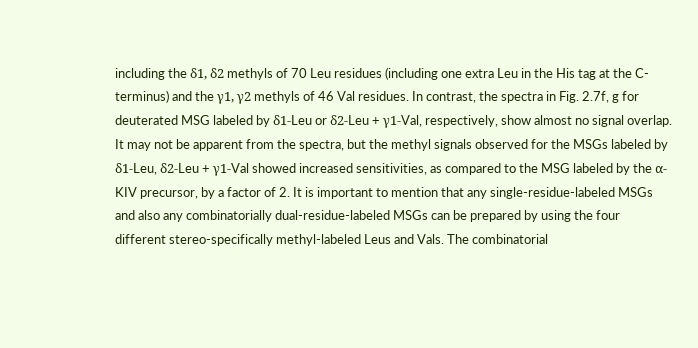including the δ1, δ2 methyls of 70 Leu residues (including one extra Leu in the His tag at the C-terminus) and the γ1, γ2 methyls of 46 Val residues. In contrast, the spectra in Fig. 2.7f, g for deuterated MSG labeled by δ1-Leu or δ2-Leu + γ1-Val, respectively, show almost no signal overlap. It may not be apparent from the spectra, but the methyl signals observed for the MSGs labeled by δ1-Leu, δ2-Leu + γ1-Val showed increased sensitivities, as compared to the MSG labeled by the α-KIV precursor, by a factor of 2. It is important to mention that any single-residue-labeled MSGs and also any combinatorially dual-residue-labeled MSGs can be prepared by using the four different stereo-specifically methyl-labeled Leus and Vals. The combinatorial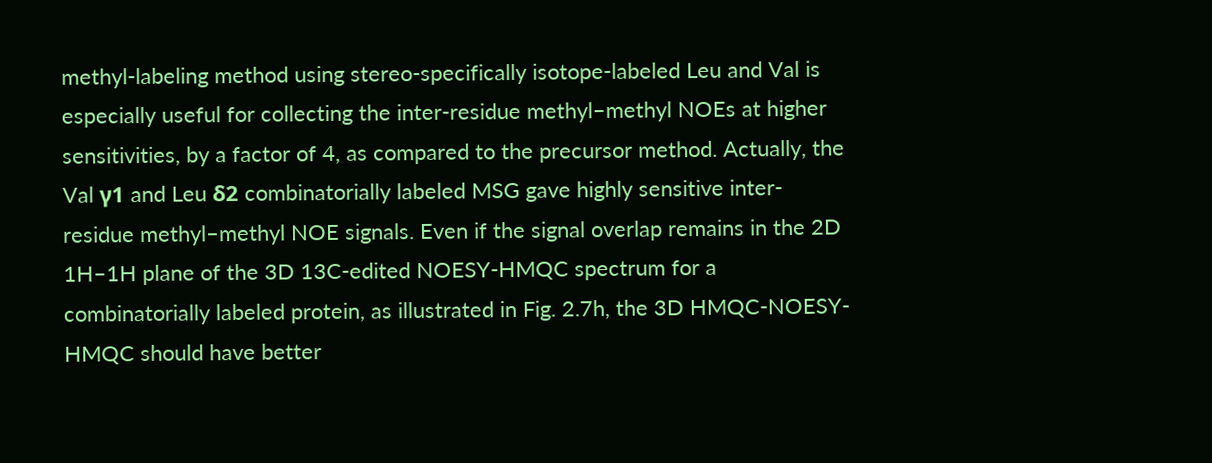methyl-labeling method using stereo-specifically isotope-labeled Leu and Val is especially useful for collecting the inter-residue methyl–methyl NOEs at higher sensitivities, by a factor of 4, as compared to the precursor method. Actually, the Val γ1 and Leu δ2 combinatorially labeled MSG gave highly sensitive inter-residue methyl–methyl NOE signals. Even if the signal overlap remains in the 2D 1H–1H plane of the 3D 13C-edited NOESY-HMQC spectrum for a combinatorially labeled protein, as illustrated in Fig. 2.7h, the 3D HMQC-NOESY-HMQC should have better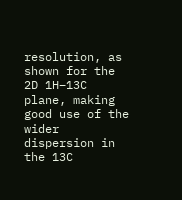resolution, as shown for the 2D 1H–13C plane, making good use of the wider dispersion in the 13C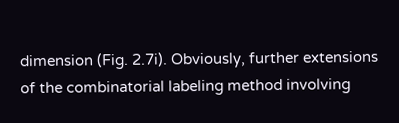dimension (Fig. 2.7i). Obviously, further extensions of the combinatorial labeling method involving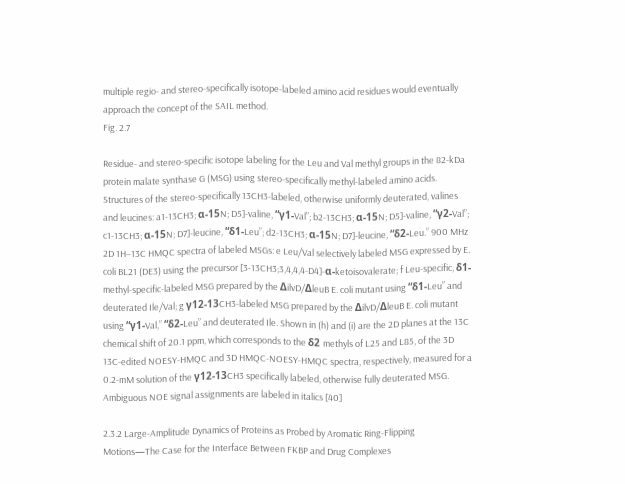multiple regio- and stereo-specifically isotope-labeled amino acid residues would eventually approach the concept of the SAIL method.
Fig. 2.7

Residue- and stereo-specific isotope labeling for the Leu and Val methyl groups in the 82-kDa protein malate synthase G (MSG) using stereo-specifically methyl-labeled amino acids. Structures of the stereo-specifically 13CH3-labeled, otherwise uniformly deuterated, valines and leucines: a1-13CH3; α-15N; D5]-valine, “γ1-Val”; b2-13CH3; α-15N; D5]-valine, “γ2-Val”; c1-13CH3; α-15N; D7]-leucine, “δ1-Leu”; d2-13CH3; α-15N; D7]-leucine, “δ2-Leu.” 900 MHz 2D 1H–13C HMQC spectra of labeled MSGs: e Leu/Val selectively labeled MSG expressed by E. coli BL21 (DE3) using the precursor [3-13CH3;3,4,4,4-D4]-α-ketoisovalerate; f Leu-specific, δ1-methyl-specific-labeled MSG prepared by the ΔilvD/ΔleuB E. coli mutant using “δ1-Leu” and deuterated Ile/Val; g γ12-13CH3-labeled MSG prepared by the ΔilvD/ΔleuB E. coli mutant using “γ1-Val,” “δ2-Leu” and deuterated Ile. Shown in (h) and (i) are the 2D planes at the 13C chemical shift of 20.1 ppm, which corresponds to the δ2 methyls of L25 and L85, of the 3D 13C-edited NOESY-HMQC and 3D HMQC-NOESY-HMQC spectra, respectively, measured for a 0.2-mM solution of the γ12-13CH3 specifically labeled, otherwise fully deuterated MSG. Ambiguous NOE signal assignments are labeled in italics [40]

2.3.2 Large-Amplitude Dynamics of Proteins as Probed by Aromatic Ring-Flipping Motions—The Case for the Interface Between FKBP and Drug Complexes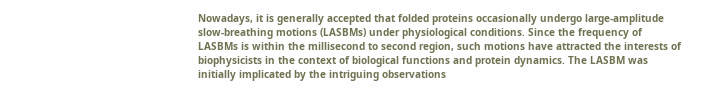Nowadays, it is generally accepted that folded proteins occasionally undergo large-amplitude slow-breathing motions (LASBMs) under physiological conditions. Since the frequency of LASBMs is within the millisecond to second region, such motions have attracted the interests of biophysicists in the context of biological functions and protein dynamics. The LASBM was initially implicated by the intriguing observations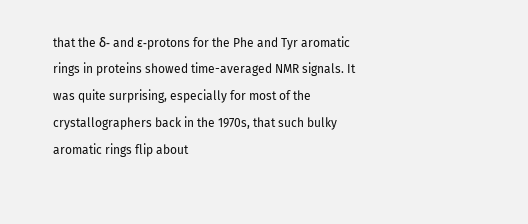that the δ- and ε-protons for the Phe and Tyr aromatic rings in proteins showed time-averaged NMR signals. It was quite surprising, especially for most of the crystallographers back in the 1970s, that such bulky aromatic rings flip about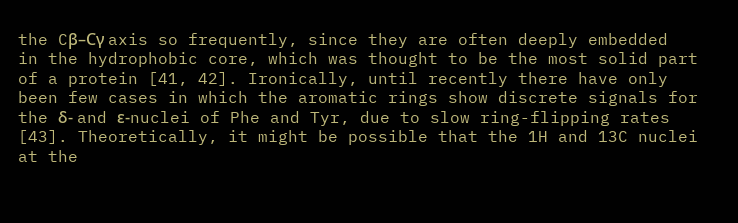the Cβ–Cγ axis so frequently, since they are often deeply embedded in the hydrophobic core, which was thought to be the most solid part of a protein [41, 42]. Ironically, until recently there have only been few cases in which the aromatic rings show discrete signals for the δ- and ε-nuclei of Phe and Tyr, due to slow ring-flipping rates [43]. Theoretically, it might be possible that the 1H and 13C nuclei at the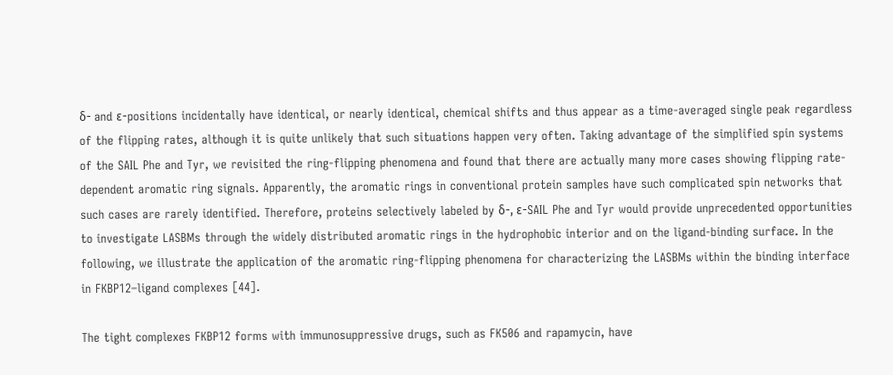δ- and ε-positions incidentally have identical, or nearly identical, chemical shifts and thus appear as a time-averaged single peak regardless of the flipping rates, although it is quite unlikely that such situations happen very often. Taking advantage of the simplified spin systems of the SAIL Phe and Tyr, we revisited the ring-flipping phenomena and found that there are actually many more cases showing flipping rate-dependent aromatic ring signals. Apparently, the aromatic rings in conventional protein samples have such complicated spin networks that such cases are rarely identified. Therefore, proteins selectively labeled by δ-, ε-SAIL Phe and Tyr would provide unprecedented opportunities to investigate LASBMs through the widely distributed aromatic rings in the hydrophobic interior and on the ligand-binding surface. In the following, we illustrate the application of the aromatic ring-flipping phenomena for characterizing the LASBMs within the binding interface in FKBP12–ligand complexes [44].

The tight complexes FKBP12 forms with immunosuppressive drugs, such as FK506 and rapamycin, have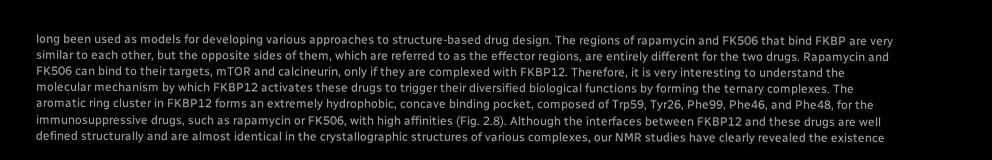long been used as models for developing various approaches to structure-based drug design. The regions of rapamycin and FK506 that bind FKBP are very similar to each other, but the opposite sides of them, which are referred to as the effector regions, are entirely different for the two drugs. Rapamycin and FK506 can bind to their targets, mTOR and calcineurin, only if they are complexed with FKBP12. Therefore, it is very interesting to understand the molecular mechanism by which FKBP12 activates these drugs to trigger their diversified biological functions by forming the ternary complexes. The aromatic ring cluster in FKBP12 forms an extremely hydrophobic, concave binding pocket, composed of Trp59, Tyr26, Phe99, Phe46, and Phe48, for the immunosuppressive drugs, such as rapamycin or FK506, with high affinities (Fig. 2.8). Although the interfaces between FKBP12 and these drugs are well defined structurally and are almost identical in the crystallographic structures of various complexes, our NMR studies have clearly revealed the existence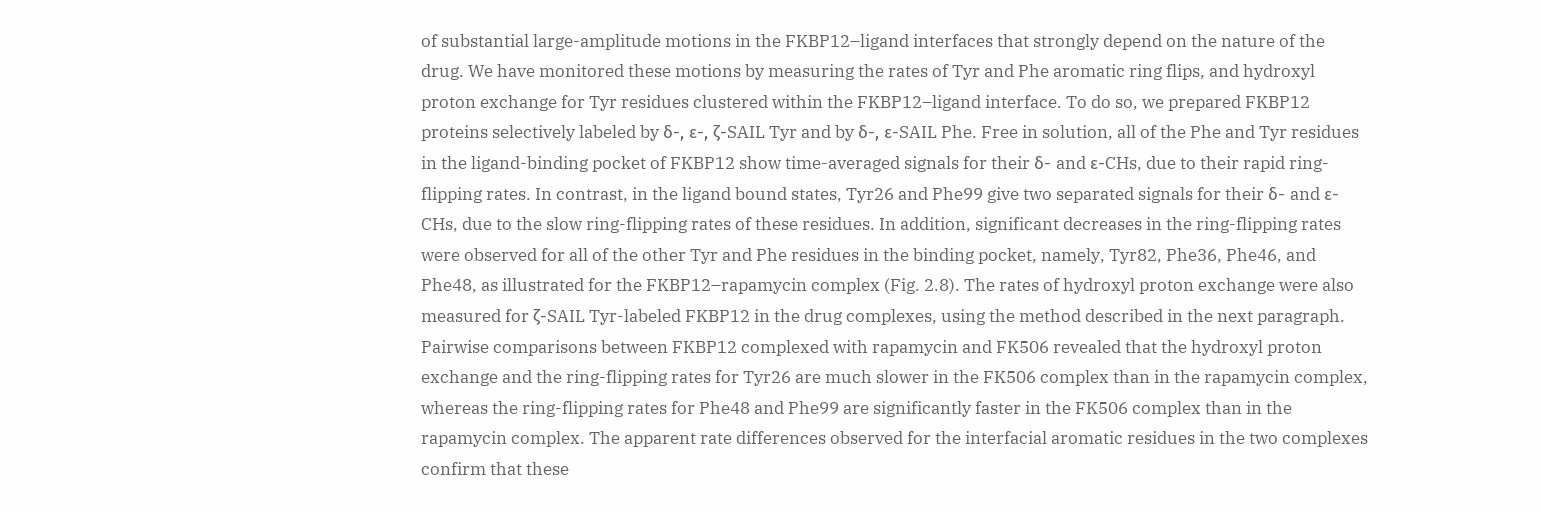of substantial large-amplitude motions in the FKBP12–ligand interfaces that strongly depend on the nature of the drug. We have monitored these motions by measuring the rates of Tyr and Phe aromatic ring flips, and hydroxyl proton exchange for Tyr residues clustered within the FKBP12–ligand interface. To do so, we prepared FKBP12 proteins selectively labeled by δ-, ε-, ζ-SAIL Tyr and by δ-, ε-SAIL Phe. Free in solution, all of the Phe and Tyr residues in the ligand-binding pocket of FKBP12 show time-averaged signals for their δ- and ε-CHs, due to their rapid ring-flipping rates. In contrast, in the ligand bound states, Tyr26 and Phe99 give two separated signals for their δ- and ε-CHs, due to the slow ring-flipping rates of these residues. In addition, significant decreases in the ring-flipping rates were observed for all of the other Tyr and Phe residues in the binding pocket, namely, Tyr82, Phe36, Phe46, and Phe48, as illustrated for the FKBP12–rapamycin complex (Fig. 2.8). The rates of hydroxyl proton exchange were also measured for ζ-SAIL Tyr-labeled FKBP12 in the drug complexes, using the method described in the next paragraph. Pairwise comparisons between FKBP12 complexed with rapamycin and FK506 revealed that the hydroxyl proton exchange and the ring-flipping rates for Tyr26 are much slower in the FK506 complex than in the rapamycin complex, whereas the ring-flipping rates for Phe48 and Phe99 are significantly faster in the FK506 complex than in the rapamycin complex. The apparent rate differences observed for the interfacial aromatic residues in the two complexes confirm that these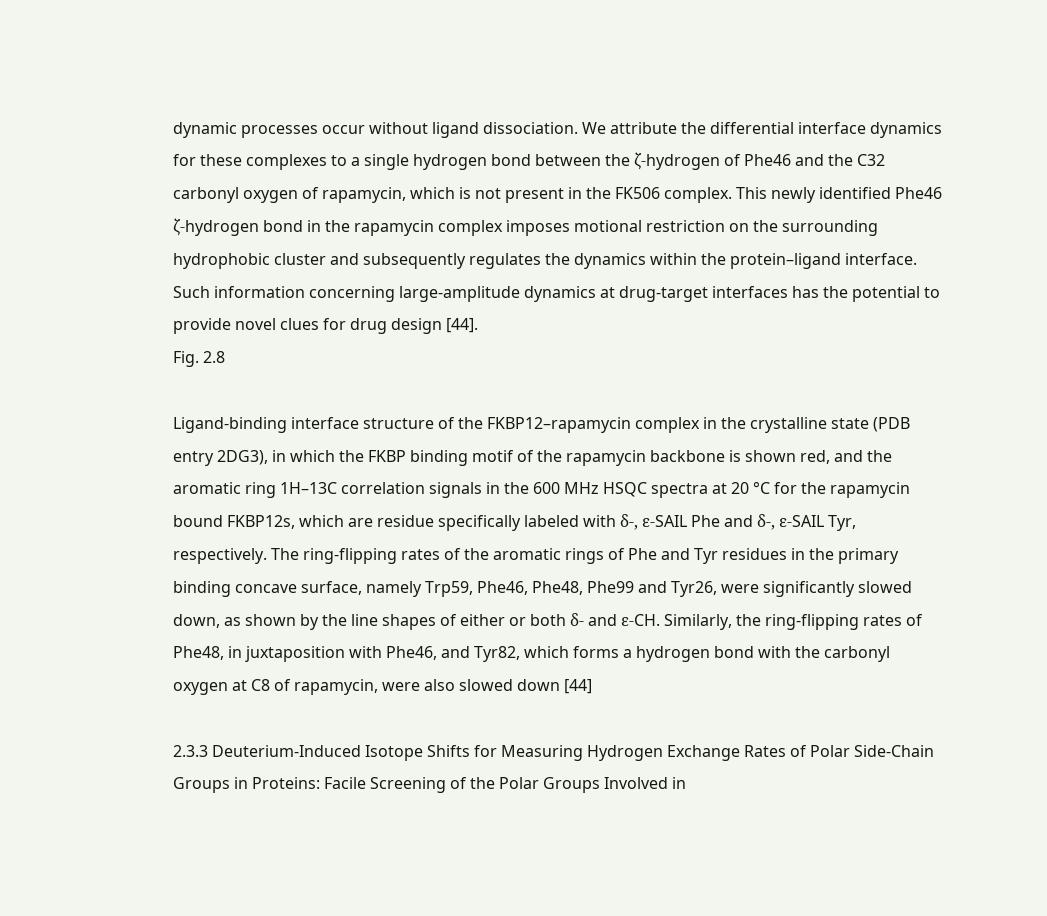dynamic processes occur without ligand dissociation. We attribute the differential interface dynamics for these complexes to a single hydrogen bond between the ζ-hydrogen of Phe46 and the C32 carbonyl oxygen of rapamycin, which is not present in the FK506 complex. This newly identified Phe46 ζ-hydrogen bond in the rapamycin complex imposes motional restriction on the surrounding hydrophobic cluster and subsequently regulates the dynamics within the protein–ligand interface. Such information concerning large-amplitude dynamics at drug-target interfaces has the potential to provide novel clues for drug design [44].
Fig. 2.8

Ligand-binding interface structure of the FKBP12–rapamycin complex in the crystalline state (PDB entry 2DG3), in which the FKBP binding motif of the rapamycin backbone is shown red, and the aromatic ring 1H–13C correlation signals in the 600 MHz HSQC spectra at 20 °C for the rapamycin bound FKBP12s, which are residue specifically labeled with δ-, ε-SAIL Phe and δ-, ε-SAIL Tyr, respectively. The ring-flipping rates of the aromatic rings of Phe and Tyr residues in the primary binding concave surface, namely Trp59, Phe46, Phe48, Phe99 and Tyr26, were significantly slowed down, as shown by the line shapes of either or both δ- and ε-CH. Similarly, the ring-flipping rates of Phe48, in juxtaposition with Phe46, and Tyr82, which forms a hydrogen bond with the carbonyl oxygen at C8 of rapamycin, were also slowed down [44]

2.3.3 Deuterium-Induced Isotope Shifts for Measuring Hydrogen Exchange Rates of Polar Side-Chain Groups in Proteins: Facile Screening of the Polar Groups Involved in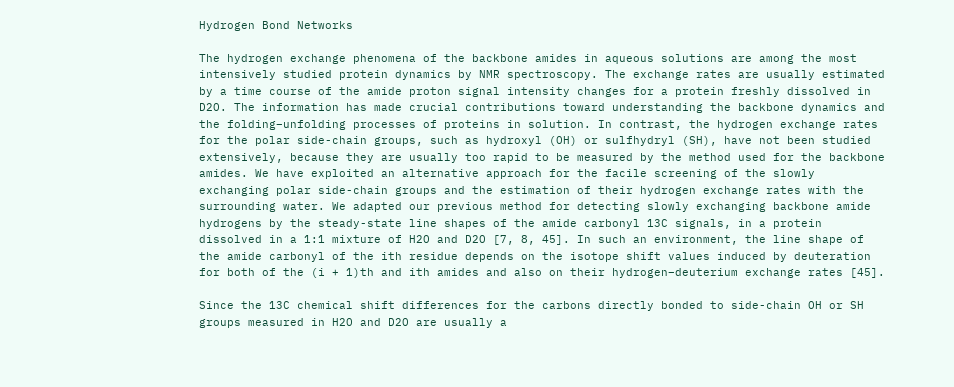Hydrogen Bond Networks

The hydrogen exchange phenomena of the backbone amides in aqueous solutions are among the most intensively studied protein dynamics by NMR spectroscopy. The exchange rates are usually estimated by a time course of the amide proton signal intensity changes for a protein freshly dissolved in D2O. The information has made crucial contributions toward understanding the backbone dynamics and the folding–unfolding processes of proteins in solution. In contrast, the hydrogen exchange rates for the polar side-chain groups, such as hydroxyl (OH) or sulfhydryl (SH), have not been studied extensively, because they are usually too rapid to be measured by the method used for the backbone amides. We have exploited an alternative approach for the facile screening of the slowly exchanging polar side-chain groups and the estimation of their hydrogen exchange rates with the surrounding water. We adapted our previous method for detecting slowly exchanging backbone amide hydrogens by the steady-state line shapes of the amide carbonyl 13C signals, in a protein dissolved in a 1:1 mixture of H2O and D2O [7, 8, 45]. In such an environment, the line shape of the amide carbonyl of the ith residue depends on the isotope shift values induced by deuteration for both of the (i + 1)th and ith amides and also on their hydrogen–deuterium exchange rates [45].

Since the 13C chemical shift differences for the carbons directly bonded to side-chain OH or SH groups measured in H2O and D2O are usually a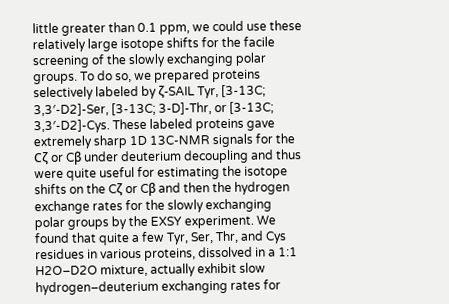little greater than 0.1 ppm, we could use these relatively large isotope shifts for the facile screening of the slowly exchanging polar groups. To do so, we prepared proteins selectively labeled by ζ-SAIL Tyr, [3-13C; 3,3′-D2]-Ser, [3-13C; 3-D]-Thr, or [3-13C; 3,3′-D2]-Cys. These labeled proteins gave extremely sharp 1D 13C-NMR signals for the Cζ or Cβ under deuterium decoupling and thus were quite useful for estimating the isotope shifts on the Cζ or Cβ and then the hydrogen exchange rates for the slowly exchanging polar groups by the EXSY experiment. We found that quite a few Tyr, Ser, Thr, and Cys residues in various proteins, dissolved in a 1:1 H2O–D2O mixture, actually exhibit slow hydrogen–deuterium exchanging rates for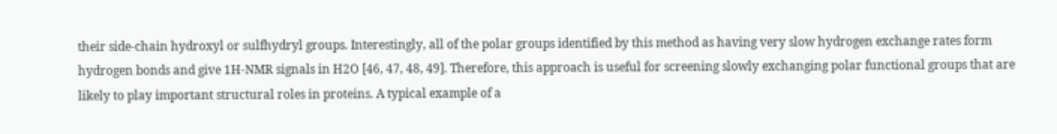their side-chain hydroxyl or sulfhydryl groups. Interestingly, all of the polar groups identified by this method as having very slow hydrogen exchange rates form hydrogen bonds and give 1H-NMR signals in H2O [46, 47, 48, 49]. Therefore, this approach is useful for screening slowly exchanging polar functional groups that are likely to play important structural roles in proteins. A typical example of a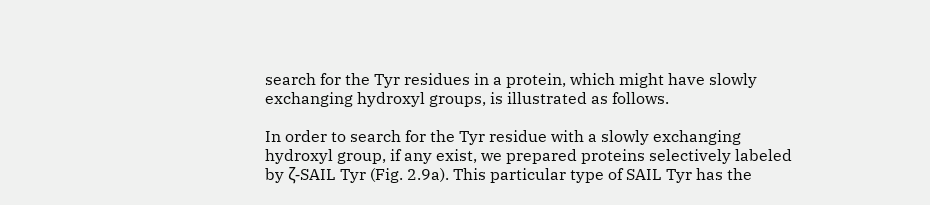search for the Tyr residues in a protein, which might have slowly exchanging hydroxyl groups, is illustrated as follows.

In order to search for the Tyr residue with a slowly exchanging hydroxyl group, if any exist, we prepared proteins selectively labeled by ζ-SAIL Tyr (Fig. 2.9a). This particular type of SAIL Tyr has the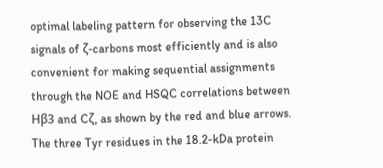optimal labeling pattern for observing the 13C signals of ζ-carbons most efficiently and is also convenient for making sequential assignments through the NOE and HSQC correlations between Hβ3 and Cζ, as shown by the red and blue arrows. The three Tyr residues in the 18.2-kDa protein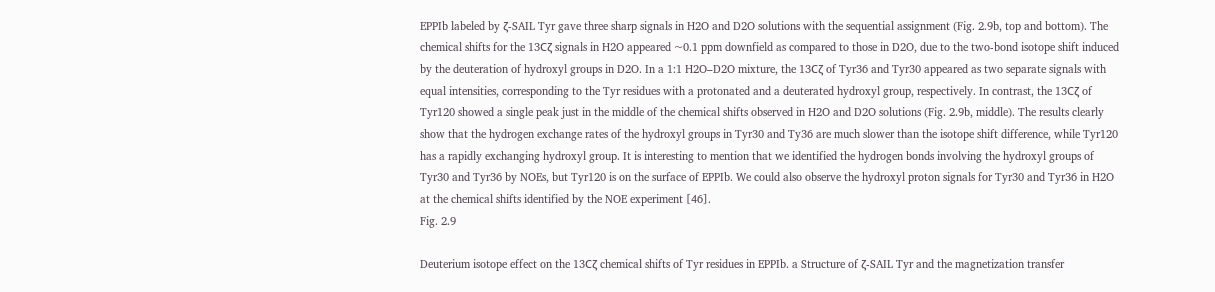EPPIb labeled by ζ-SAIL Tyr gave three sharp signals in H2O and D2O solutions with the sequential assignment (Fig. 2.9b, top and bottom). The chemical shifts for the 13Cζ signals in H2O appeared ~0.1 ppm downfield as compared to those in D2O, due to the two-bond isotope shift induced by the deuteration of hydroxyl groups in D2O. In a 1:1 H2O–D2O mixture, the 13Cζ of Tyr36 and Tyr30 appeared as two separate signals with equal intensities, corresponding to the Tyr residues with a protonated and a deuterated hydroxyl group, respectively. In contrast, the 13Cζ of Tyr120 showed a single peak just in the middle of the chemical shifts observed in H2O and D2O solutions (Fig. 2.9b, middle). The results clearly show that the hydrogen exchange rates of the hydroxyl groups in Tyr30 and Ty36 are much slower than the isotope shift difference, while Tyr120 has a rapidly exchanging hydroxyl group. It is interesting to mention that we identified the hydrogen bonds involving the hydroxyl groups of Tyr30 and Tyr36 by NOEs, but Tyr120 is on the surface of EPPIb. We could also observe the hydroxyl proton signals for Tyr30 and Tyr36 in H2O at the chemical shifts identified by the NOE experiment [46].
Fig. 2.9

Deuterium isotope effect on the 13Cζ chemical shifts of Tyr residues in EPPIb. a Structure of ζ-SAIL Tyr and the magnetization transfer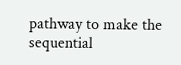pathway to make the sequential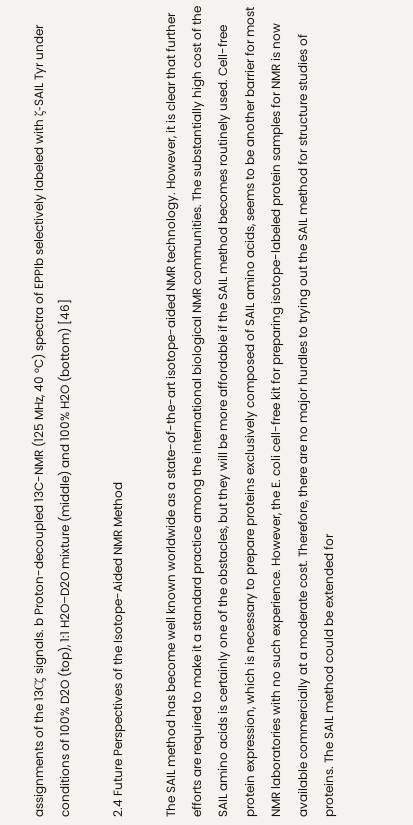assignments of the 13Cζ signals. b Proton-decoupled 13C-NMR (125 MHz, 40 °C) spectra of EPPIb selectively labeled with ζ-SAIL Tyr under conditions of 100% D2O (top), 1:1 H2O–D2O mixture (middle) and 100% H2O (bottom) [46]

2.4 Future Perspectives of the Isotope-Aided NMR Method

The SAIL method has become well known worldwide as a state-of-the-art isotope-aided NMR technology. However, it is clear that further efforts are required to make it a standard practice among the international biological NMR communities. The substantially high cost of the SAIL amino acids is certainly one of the obstacles, but they will be more affordable if the SAIL method becomes routinely used. Cell-free protein expression, which is necessary to prepare proteins exclusively composed of SAIL amino acids, seems to be another barrier for most NMR laboratories with no such experience. However, the E. coli cell-free kit for preparing isotope-labeled protein samples for NMR is now available commercially at a moderate cost. Therefore, there are no major hurdles to trying out the SAIL method for structure studies of proteins. The SAIL method could be extended for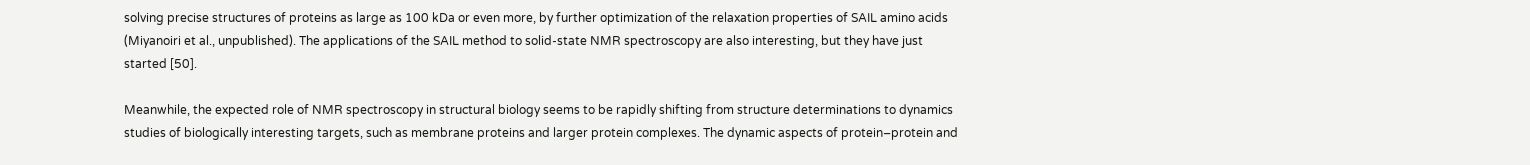solving precise structures of proteins as large as 100 kDa or even more, by further optimization of the relaxation properties of SAIL amino acids (Miyanoiri et al., unpublished). The applications of the SAIL method to solid-state NMR spectroscopy are also interesting, but they have just started [50].

Meanwhile, the expected role of NMR spectroscopy in structural biology seems to be rapidly shifting from structure determinations to dynamics studies of biologically interesting targets, such as membrane proteins and larger protein complexes. The dynamic aspects of protein–protein and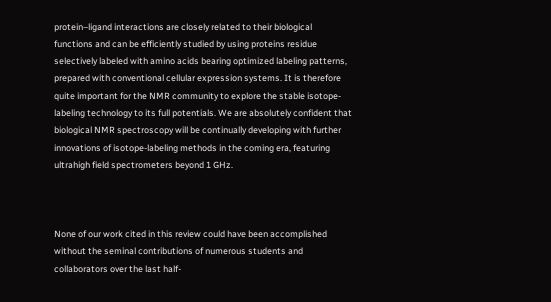protein–ligand interactions are closely related to their biological functions and can be efficiently studied by using proteins residue selectively labeled with amino acids bearing optimized labeling patterns, prepared with conventional cellular expression systems. It is therefore quite important for the NMR community to explore the stable isotope-labeling technology to its full potentials. We are absolutely confident that biological NMR spectroscopy will be continually developing with further innovations of isotope-labeling methods in the coming era, featuring ultrahigh field spectrometers beyond 1 GHz.



None of our work cited in this review could have been accomplished without the seminal contributions of numerous students and collaborators over the last half-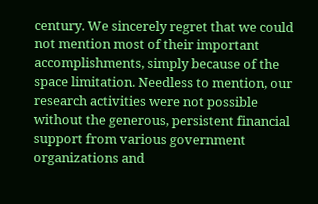century. We sincerely regret that we could not mention most of their important accomplishments, simply because of the space limitation. Needless to mention, our research activities were not possible without the generous, persistent financial support from various government organizations and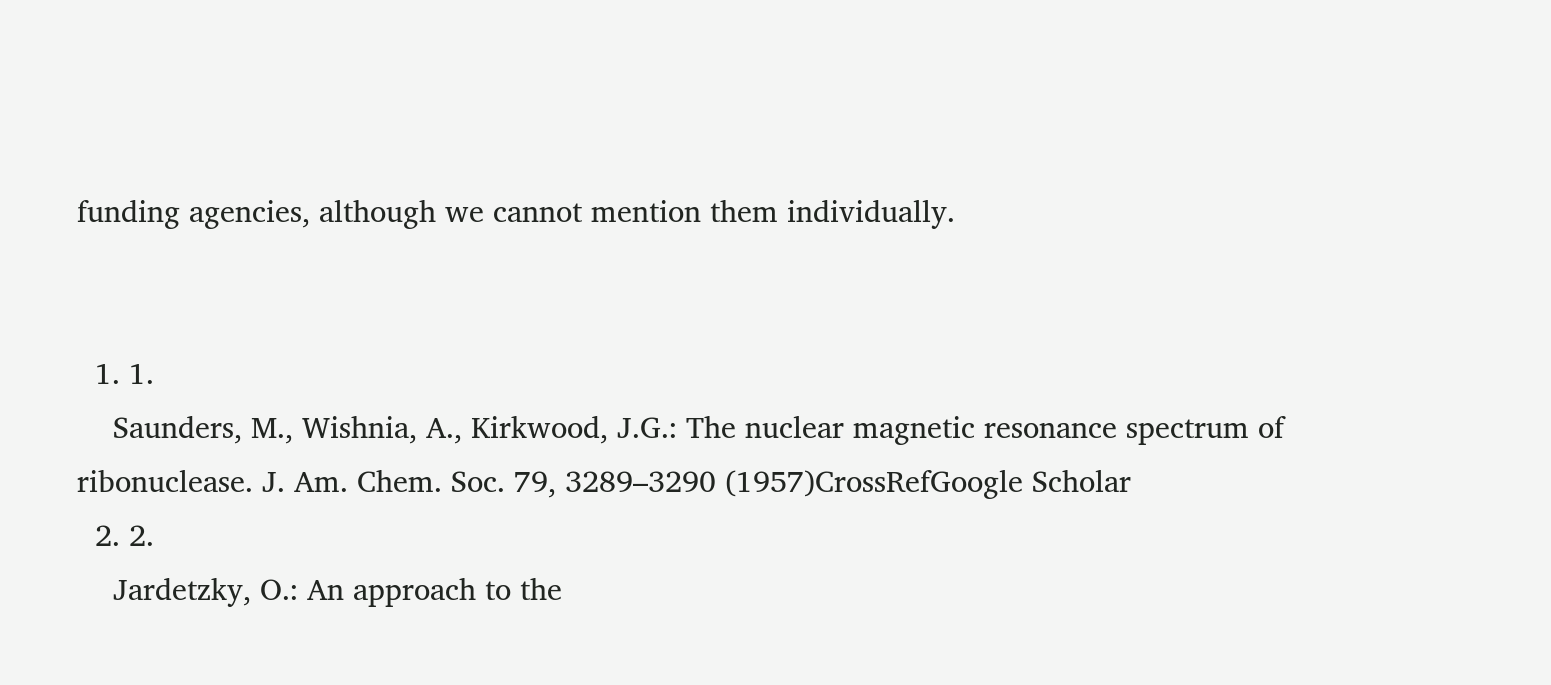funding agencies, although we cannot mention them individually.


  1. 1.
    Saunders, M., Wishnia, A., Kirkwood, J.G.: The nuclear magnetic resonance spectrum of ribonuclease. J. Am. Chem. Soc. 79, 3289–3290 (1957)CrossRefGoogle Scholar
  2. 2.
    Jardetzky, O.: An approach to the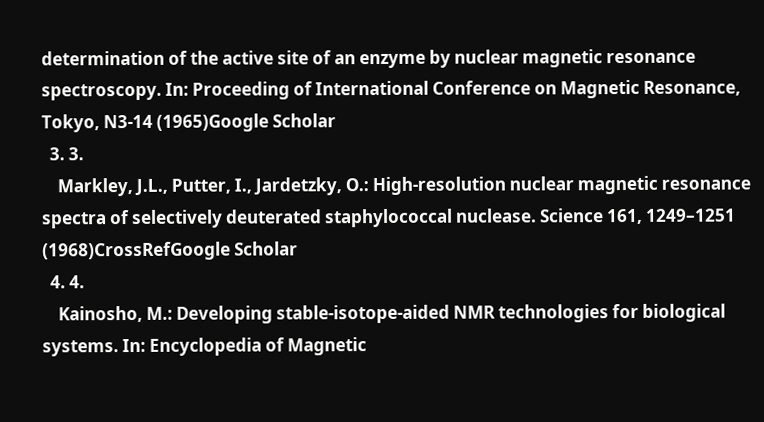determination of the active site of an enzyme by nuclear magnetic resonance spectroscopy. In: Proceeding of International Conference on Magnetic Resonance, Tokyo, N3-14 (1965)Google Scholar
  3. 3.
    Markley, J.L., Putter, I., Jardetzky, O.: High-resolution nuclear magnetic resonance spectra of selectively deuterated staphylococcal nuclease. Science 161, 1249–1251 (1968)CrossRefGoogle Scholar
  4. 4.
    Kainosho, M.: Developing stable-isotope-aided NMR technologies for biological systems. In: Encyclopedia of Magnetic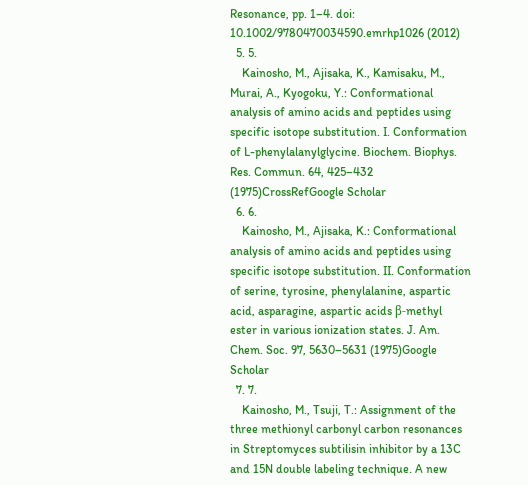Resonance, pp. 1–4. doi: 10.1002/9780470034590.emrhp1026 (2012)
  5. 5.
    Kainosho, M., Ajisaka, K., Kamisaku, M., Murai, A., Kyogoku, Y.: Conformational analysis of amino acids and peptides using specific isotope substitution. I. Conformation of L-phenylalanylglycine. Biochem. Biophys. Res. Commun. 64, 425–432 (1975)CrossRefGoogle Scholar
  6. 6.
    Kainosho, M., Ajisaka, K.: Conformational analysis of amino acids and peptides using specific isotope substitution. II. Conformation of serine, tyrosine, phenylalanine, aspartic acid, asparagine, aspartic acids β-methyl ester in various ionization states. J. Am. Chem. Soc. 97, 5630–5631 (1975)Google Scholar
  7. 7.
    Kainosho, M., Tsuji, T.: Assignment of the three methionyl carbonyl carbon resonances in Streptomyces subtilisin inhibitor by a 13C and 15N double labeling technique. A new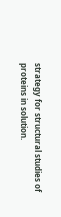strategy for structural studies of proteins in solution.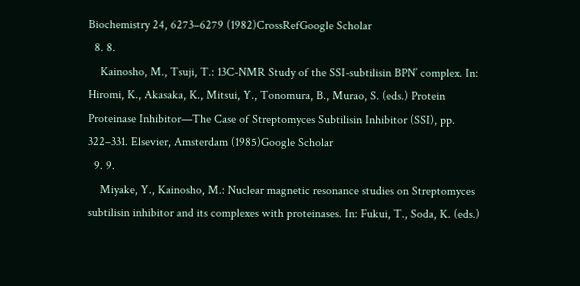Biochemistry 24, 6273–6279 (1982)CrossRefGoogle Scholar
  8. 8.
    Kainosho, M., Tsuji, T.: 13C-NMR Study of the SSI-subtilisin BPN’ complex. In: Hiromi, K., Akasaka, K., Mitsui, Y., Tonomura, B., Murao, S. (eds.) Protein Proteinase Inhibitor—The Case of Streptomyces Subtilisin Inhibitor (SSI), pp. 322–331. Elsevier, Amsterdam (1985)Google Scholar
  9. 9.
    Miyake, Y., Kainosho, M.: Nuclear magnetic resonance studies on Streptomyces subtilisin inhibitor and its complexes with proteinases. In: Fukui, T., Soda, K. (eds.)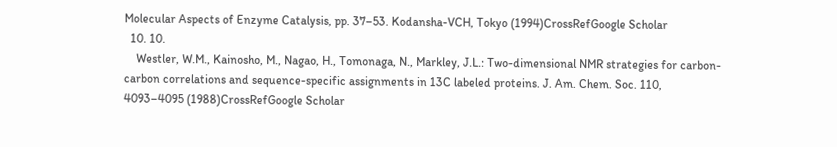Molecular Aspects of Enzyme Catalysis, pp. 37–53. Kodansha-VCH, Tokyo (1994)CrossRefGoogle Scholar
  10. 10.
    Westler, W.M., Kainosho, M., Nagao, H., Tomonaga, N., Markley, J.L.: Two-dimensional NMR strategies for carbon-carbon correlations and sequence-specific assignments in 13C labeled proteins. J. Am. Chem. Soc. 110, 4093–4095 (1988)CrossRefGoogle Scholar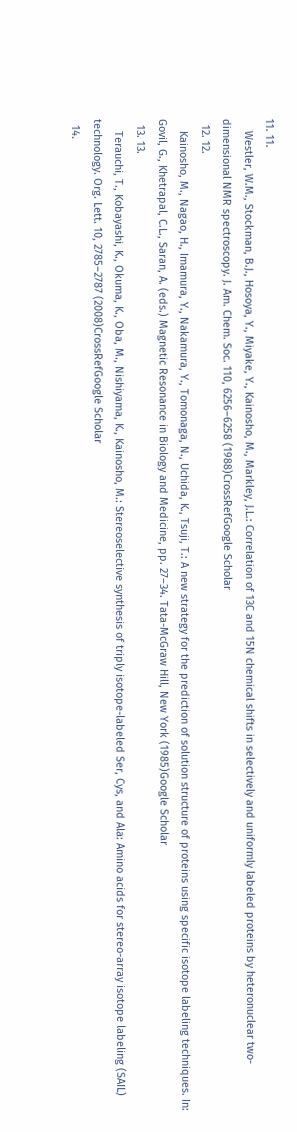11. 11.
    Westler, W.M., Stockman, B.J., Hosoya, Y., Miyake, Y., Kainosho, M., Markley, J.L.: Correlation of 13C and 15N chemical shifts in selectively and uniformly labeled proteins by heteronuclear two-dimensional NMR spectroscopy. J. Am. Chem. Soc. 110, 6256–6258 (1988)CrossRefGoogle Scholar
  12. 12.
    Kainosho, M., Nagao, H., Imamura, Y., Nakamura, Y., Tomonaga, N., Uchida, K., Tsuji, T.: A new strategy for the prediction of solution structure of proteins using specific isotope labeling techniques. In: Govil, G., Khetrapal, C.L., Saran, A. (eds.) Magnetic Resonance in Biology and Medicine, pp. 27–34. Tata-McGraw Hill, New York (1985)Google Scholar
  13. 13.
    Terauchi, T., Kobayashi, K., Okuma, K., Oba, M., Nishiyama, K., Kainosho, M.: Stereoselective synthesis of triply isotope-labeled Ser, Cys, and Ala: Amino acids for stereo-array isotope labeling (SAIL) technology. Org. Lett. 10, 2785–2787 (2008)CrossRefGoogle Scholar
  14.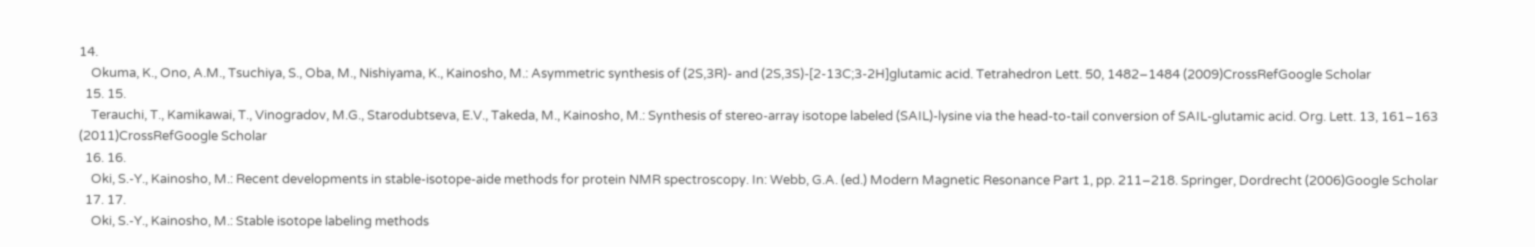14.
    Okuma, K., Ono, A.M., Tsuchiya, S., Oba, M., Nishiyama, K., Kainosho, M.: Asymmetric synthesis of (2S,3R)- and (2S,3S)-[2-13C;3-2H]glutamic acid. Tetrahedron Lett. 50, 1482–1484 (2009)CrossRefGoogle Scholar
  15. 15.
    Terauchi, T., Kamikawai, T., Vinogradov, M.G., Starodubtseva, E.V., Takeda, M., Kainosho, M.: Synthesis of stereo-array isotope labeled (SAIL)-lysine via the head-to-tail conversion of SAIL-glutamic acid. Org. Lett. 13, 161–163 (2011)CrossRefGoogle Scholar
  16. 16.
    Oki, S.-Y., Kainosho, M.: Recent developments in stable-isotope-aide methods for protein NMR spectroscopy. In: Webb, G.A. (ed.) Modern Magnetic Resonance Part 1, pp. 211–218. Springer, Dordrecht (2006)Google Scholar
  17. 17.
    Oki, S.-Y., Kainosho, M.: Stable isotope labeling methods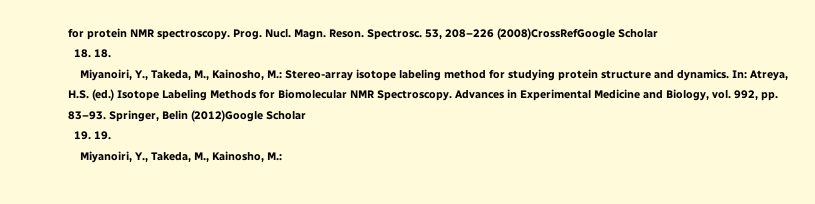for protein NMR spectroscopy. Prog. Nucl. Magn. Reson. Spectrosc. 53, 208–226 (2008)CrossRefGoogle Scholar
  18. 18.
    Miyanoiri, Y., Takeda, M., Kainosho, M.: Stereo-array isotope labeling method for studying protein structure and dynamics. In: Atreya, H.S. (ed.) Isotope Labeling Methods for Biomolecular NMR Spectroscopy. Advances in Experimental Medicine and Biology, vol. 992, pp. 83–93. Springer, Belin (2012)Google Scholar
  19. 19.
    Miyanoiri, Y., Takeda, M., Kainosho, M.: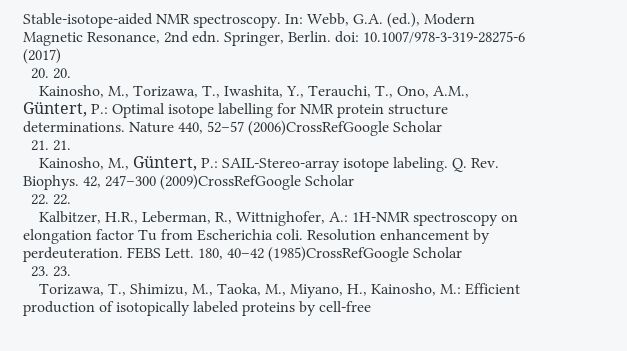Stable-isotope-aided NMR spectroscopy. In: Webb, G.A. (ed.), Modern Magnetic Resonance, 2nd edn. Springer, Berlin. doi: 10.1007/978-3-319-28275-6 (2017)
  20. 20.
    Kainosho, M., Torizawa, T., Iwashita, Y., Terauchi, T., Ono, A.M., Güntert, P.: Optimal isotope labelling for NMR protein structure determinations. Nature 440, 52–57 (2006)CrossRefGoogle Scholar
  21. 21.
    Kainosho, M., Güntert, P.: SAIL-Stereo-array isotope labeling. Q. Rev. Biophys. 42, 247–300 (2009)CrossRefGoogle Scholar
  22. 22.
    Kalbitzer, H.R., Leberman, R., Wittnighofer, A.: 1H-NMR spectroscopy on elongation factor Tu from Escherichia coli. Resolution enhancement by perdeuteration. FEBS Lett. 180, 40–42 (1985)CrossRefGoogle Scholar
  23. 23.
    Torizawa, T., Shimizu, M., Taoka, M., Miyano, H., Kainosho, M.: Efficient production of isotopically labeled proteins by cell-free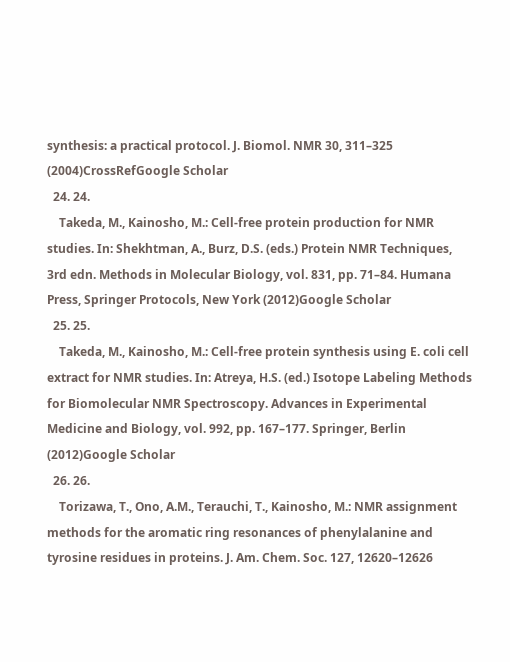synthesis: a practical protocol. J. Biomol. NMR 30, 311–325 (2004)CrossRefGoogle Scholar
  24. 24.
    Takeda, M., Kainosho, M.: Cell-free protein production for NMR studies. In: Shekhtman, A., Burz, D.S. (eds.) Protein NMR Techniques, 3rd edn. Methods in Molecular Biology, vol. 831, pp. 71–84. Humana Press, Springer Protocols, New York (2012)Google Scholar
  25. 25.
    Takeda, M., Kainosho, M.: Cell-free protein synthesis using E. coli cell extract for NMR studies. In: Atreya, H.S. (ed.) Isotope Labeling Methods for Biomolecular NMR Spectroscopy. Advances in Experimental Medicine and Biology, vol. 992, pp. 167–177. Springer, Berlin (2012)Google Scholar
  26. 26.
    Torizawa, T., Ono, A.M., Terauchi, T., Kainosho, M.: NMR assignment methods for the aromatic ring resonances of phenylalanine and tyrosine residues in proteins. J. Am. Chem. Soc. 127, 12620–12626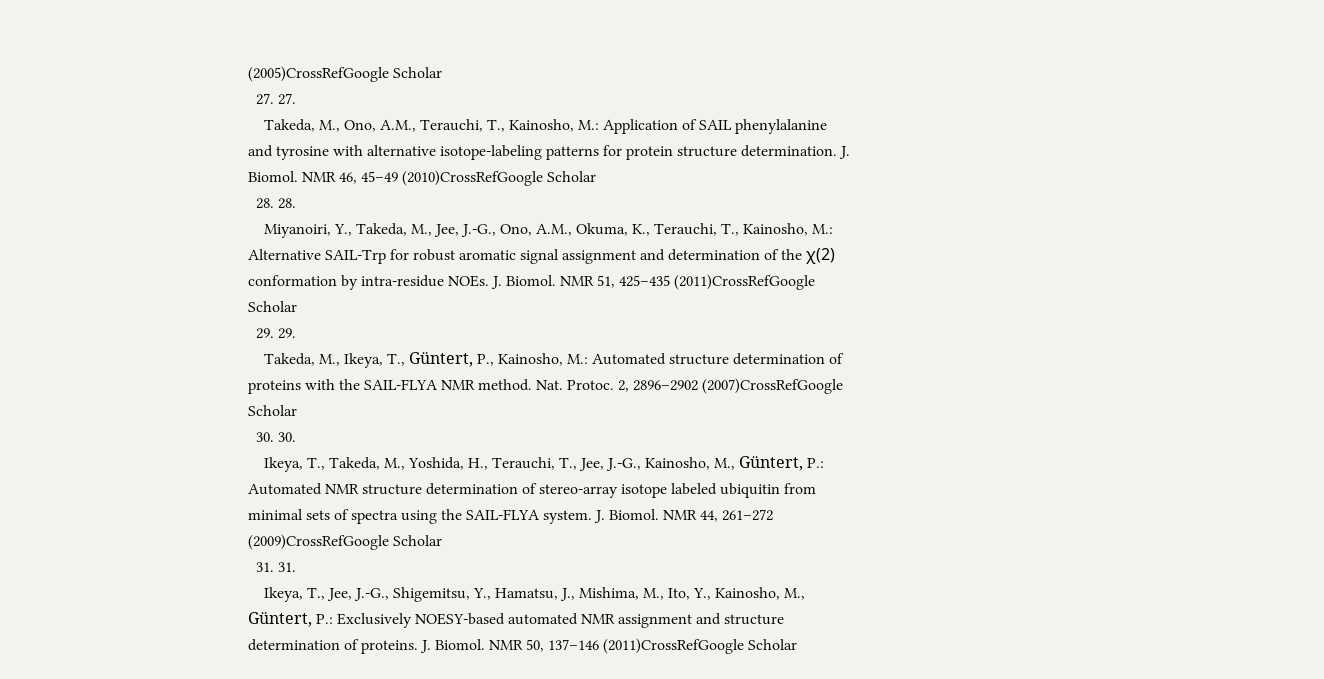(2005)CrossRefGoogle Scholar
  27. 27.
    Takeda, M., Ono, A.M., Terauchi, T., Kainosho, M.: Application of SAIL phenylalanine and tyrosine with alternative isotope-labeling patterns for protein structure determination. J. Biomol. NMR 46, 45–49 (2010)CrossRefGoogle Scholar
  28. 28.
    Miyanoiri, Y., Takeda, M., Jee, J.-G., Ono, A.M., Okuma, K., Terauchi, T., Kainosho, M.: Alternative SAIL-Trp for robust aromatic signal assignment and determination of the χ(2) conformation by intra-residue NOEs. J. Biomol. NMR 51, 425–435 (2011)CrossRefGoogle Scholar
  29. 29.
    Takeda, M., Ikeya, T., Güntert, P., Kainosho, M.: Automated structure determination of proteins with the SAIL-FLYA NMR method. Nat. Protoc. 2, 2896–2902 (2007)CrossRefGoogle Scholar
  30. 30.
    Ikeya, T., Takeda, M., Yoshida, H., Terauchi, T., Jee, J.-G., Kainosho, M., Güntert, P.: Automated NMR structure determination of stereo-array isotope labeled ubiquitin from minimal sets of spectra using the SAIL-FLYA system. J. Biomol. NMR 44, 261–272 (2009)CrossRefGoogle Scholar
  31. 31.
    Ikeya, T., Jee, J.-G., Shigemitsu, Y., Hamatsu, J., Mishima, M., Ito, Y., Kainosho, M., Güntert, P.: Exclusively NOESY-based automated NMR assignment and structure determination of proteins. J. Biomol. NMR 50, 137–146 (2011)CrossRefGoogle Scholar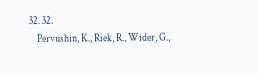32. 32.
    Pervushin, K., Riek, R., Wider, G.,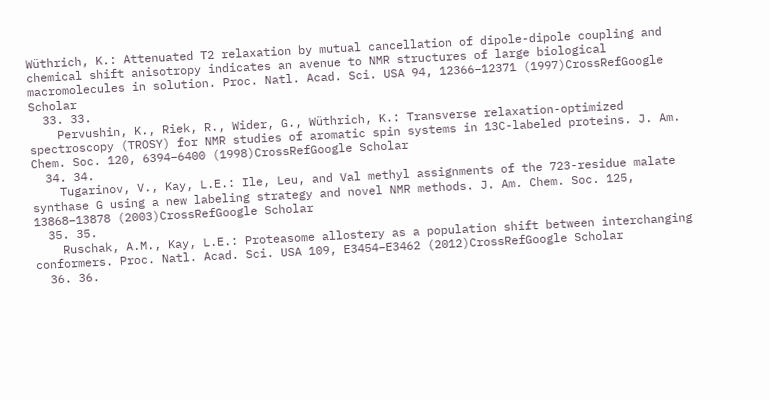Wüthrich, K.: Attenuated T2 relaxation by mutual cancellation of dipole-dipole coupling and chemical shift anisotropy indicates an avenue to NMR structures of large biological macromolecules in solution. Proc. Natl. Acad. Sci. USA 94, 12366–12371 (1997)CrossRefGoogle Scholar
  33. 33.
    Pervushin, K., Riek, R., Wider, G., Wüthrich, K.: Transverse relaxation-optimized spectroscopy (TROSY) for NMR studies of aromatic spin systems in 13C-labeled proteins. J. Am. Chem. Soc. 120, 6394–6400 (1998)CrossRefGoogle Scholar
  34. 34.
    Tugarinov, V., Kay, L.E.: Ile, Leu, and Val methyl assignments of the 723-residue malate synthase G using a new labeling strategy and novel NMR methods. J. Am. Chem. Soc. 125, 13868–13878 (2003)CrossRefGoogle Scholar
  35. 35.
    Ruschak, A.M., Kay, L.E.: Proteasome allostery as a population shift between interchanging conformers. Proc. Natl. Acad. Sci. USA 109, E3454–E3462 (2012)CrossRefGoogle Scholar
  36. 36.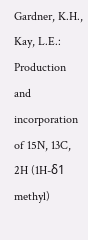Gardner, K.H., Kay, L.E.: Production and incorporation of 15N, 13C, 2H (1H-δ1 methyl)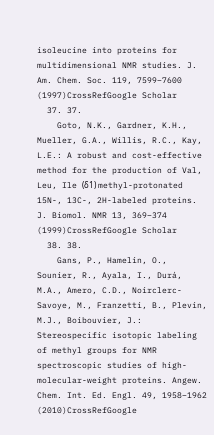isoleucine into proteins for multidimensional NMR studies. J. Am. Chem. Soc. 119, 7599–7600 (1997)CrossRefGoogle Scholar
  37. 37.
    Goto, N.K., Gardner, K.H., Mueller, G.A., Willis, R.C., Kay, L.E.: A robust and cost-effective method for the production of Val, Leu, Ile (δ1) methyl-protonated 15N-, 13C-, 2H-labeled proteins. J. Biomol. NMR 13, 369–374 (1999)CrossRefGoogle Scholar
  38. 38.
    Gans, P., Hamelin, O., Sounier, R., Ayala, I., Durá, M.A., Amero, C.D., Noirclerc-Savoye, M., Franzetti, B., Plevin, M.J., Boibouvier, J.: Stereospecific isotopic labeling of methyl groups for NMR spectroscopic studies of high-molecular-weight proteins. Angew. Chem. Int. Ed. Engl. 49, 1958–1962 (2010)CrossRefGoogle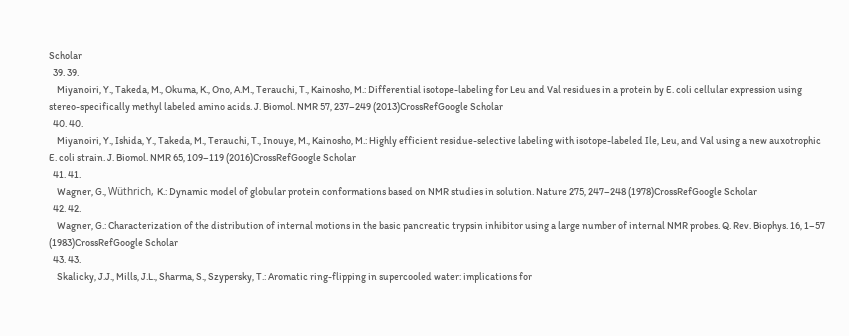Scholar
  39. 39.
    Miyanoiri, Y., Takeda, M., Okuma, K., Ono, A.M., Terauchi, T., Kainosho, M.: Differential isotope-labeling for Leu and Val residues in a protein by E. coli cellular expression using stereo-specifically methyl labeled amino acids. J. Biomol. NMR 57, 237–249 (2013)CrossRefGoogle Scholar
  40. 40.
    Miyanoiri, Y., Ishida, Y., Takeda, M., Terauchi, T., Inouye, M., Kainosho, M.: Highly efficient residue-selective labeling with isotope-labeled Ile, Leu, and Val using a new auxotrophic E. coli strain. J. Biomol. NMR 65, 109–119 (2016)CrossRefGoogle Scholar
  41. 41.
    Wagner, G., Wüthrich, K.: Dynamic model of globular protein conformations based on NMR studies in solution. Nature 275, 247–248 (1978)CrossRefGoogle Scholar
  42. 42.
    Wagner, G.: Characterization of the distribution of internal motions in the basic pancreatic trypsin inhibitor using a large number of internal NMR probes. Q. Rev. Biophys. 16, 1–57 (1983)CrossRefGoogle Scholar
  43. 43.
    Skalicky, J.J., Mills, J.L., Sharma, S., Szypersky, T.: Aromatic ring-flipping in supercooled water: implications for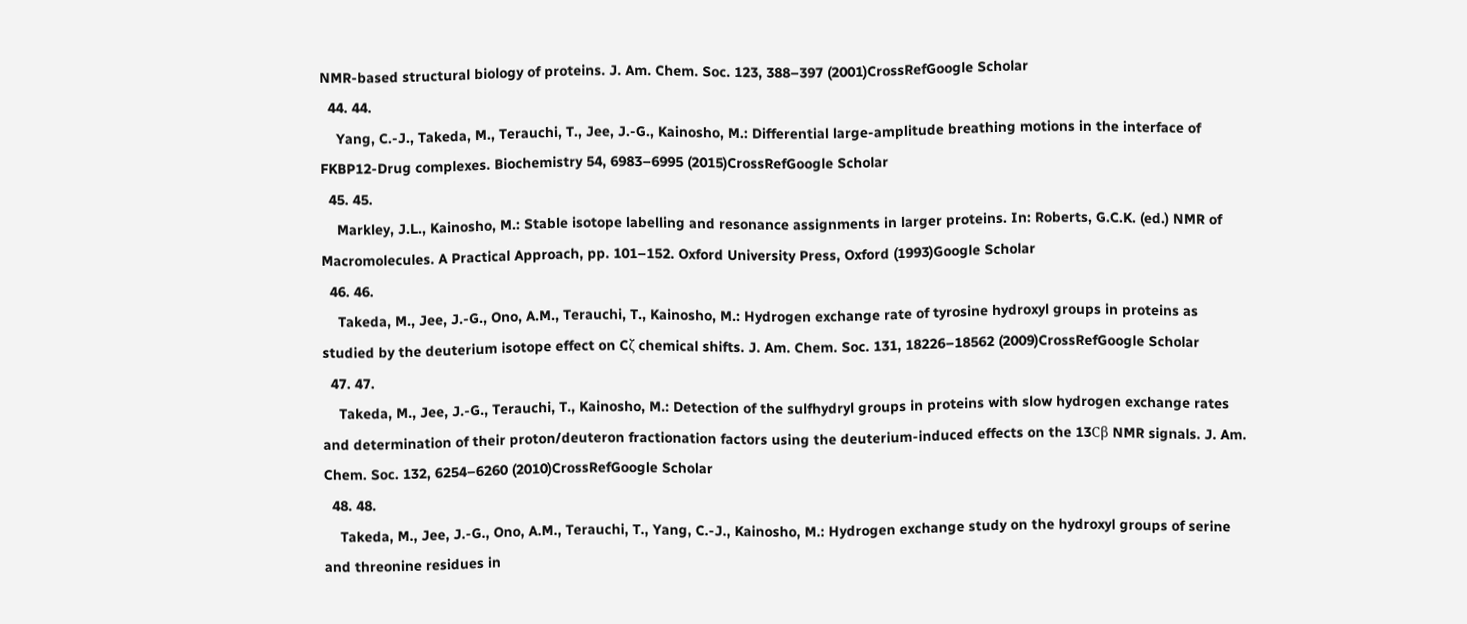NMR-based structural biology of proteins. J. Am. Chem. Soc. 123, 388–397 (2001)CrossRefGoogle Scholar
  44. 44.
    Yang, C.-J., Takeda, M., Terauchi, T., Jee, J.-G., Kainosho, M.: Differential large-amplitude breathing motions in the interface of FKBP12-Drug complexes. Biochemistry 54, 6983–6995 (2015)CrossRefGoogle Scholar
  45. 45.
    Markley, J.L., Kainosho, M.: Stable isotope labelling and resonance assignments in larger proteins. In: Roberts, G.C.K. (ed.) NMR of Macromolecules. A Practical Approach, pp. 101–152. Oxford University Press, Oxford (1993)Google Scholar
  46. 46.
    Takeda, M., Jee, J.-G., Ono, A.M., Terauchi, T., Kainosho, M.: Hydrogen exchange rate of tyrosine hydroxyl groups in proteins as studied by the deuterium isotope effect on Cζ chemical shifts. J. Am. Chem. Soc. 131, 18226–18562 (2009)CrossRefGoogle Scholar
  47. 47.
    Takeda, M., Jee, J.-G., Terauchi, T., Kainosho, M.: Detection of the sulfhydryl groups in proteins with slow hydrogen exchange rates and determination of their proton/deuteron fractionation factors using the deuterium-induced effects on the 13Cβ NMR signals. J. Am. Chem. Soc. 132, 6254–6260 (2010)CrossRefGoogle Scholar
  48. 48.
    Takeda, M., Jee, J.-G., Ono, A.M., Terauchi, T., Yang, C.-J., Kainosho, M.: Hydrogen exchange study on the hydroxyl groups of serine and threonine residues in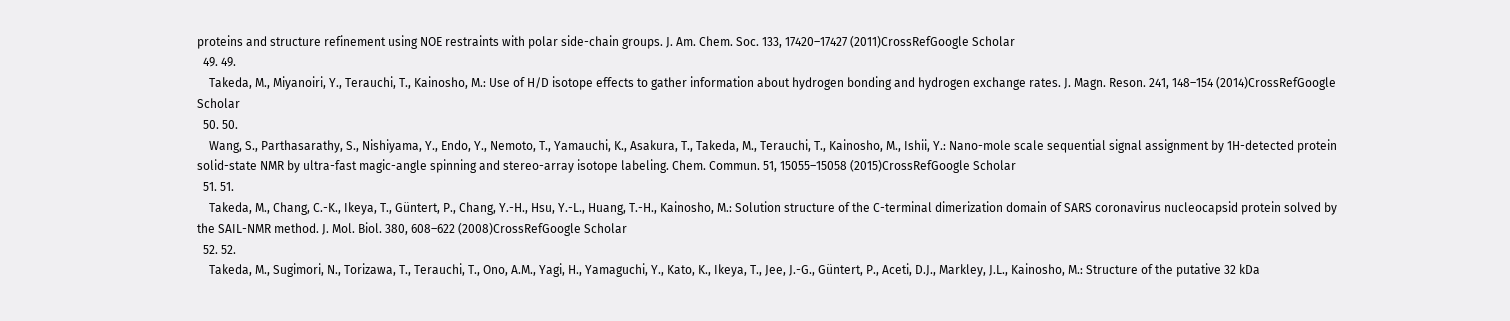proteins and structure refinement using NOE restraints with polar side-chain groups. J. Am. Chem. Soc. 133, 17420–17427 (2011)CrossRefGoogle Scholar
  49. 49.
    Takeda, M., Miyanoiri, Y., Terauchi, T., Kainosho, M.: Use of H/D isotope effects to gather information about hydrogen bonding and hydrogen exchange rates. J. Magn. Reson. 241, 148–154 (2014)CrossRefGoogle Scholar
  50. 50.
    Wang, S., Parthasarathy, S., Nishiyama, Y., Endo, Y., Nemoto, T., Yamauchi, K., Asakura, T., Takeda, M., Terauchi, T., Kainosho, M., Ishii, Y.: Nano-mole scale sequential signal assignment by 1H-detected protein solid-state NMR by ultra-fast magic-angle spinning and stereo-array isotope labeling. Chem. Commun. 51, 15055–15058 (2015)CrossRefGoogle Scholar
  51. 51.
    Takeda, M., Chang, C.-K., Ikeya, T., Güntert, P., Chang, Y.-H., Hsu, Y.-L., Huang, T.-H., Kainosho, M.: Solution structure of the C-terminal dimerization domain of SARS coronavirus nucleocapsid protein solved by the SAIL-NMR method. J. Mol. Biol. 380, 608–622 (2008)CrossRefGoogle Scholar
  52. 52.
    Takeda, M., Sugimori, N., Torizawa, T., Terauchi, T., Ono, A.M., Yagi, H., Yamaguchi, Y., Kato, K., Ikeya, T., Jee, J.-G., Güntert, P., Aceti, D.J., Markley, J.L., Kainosho, M.: Structure of the putative 32 kDa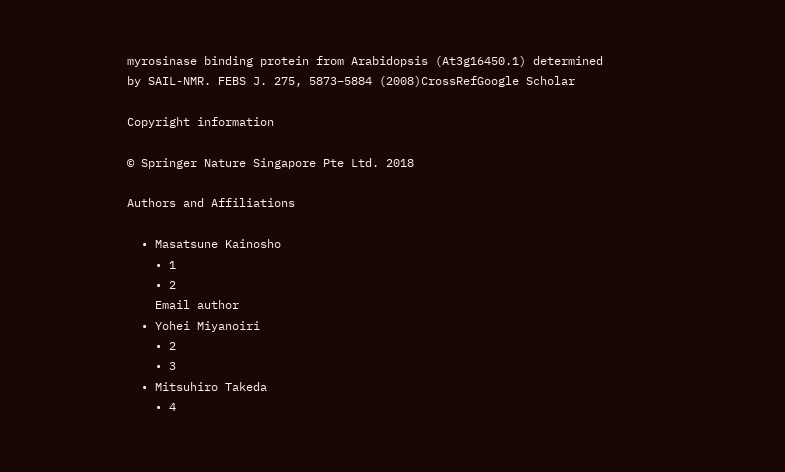myrosinase binding protein from Arabidopsis (At3g16450.1) determined by SAIL-NMR. FEBS J. 275, 5873–5884 (2008)CrossRefGoogle Scholar

Copyright information

© Springer Nature Singapore Pte Ltd. 2018

Authors and Affiliations

  • Masatsune Kainosho
    • 1
    • 2
    Email author
  • Yohei Miyanoiri
    • 2
    • 3
  • Mitsuhiro Takeda
    • 4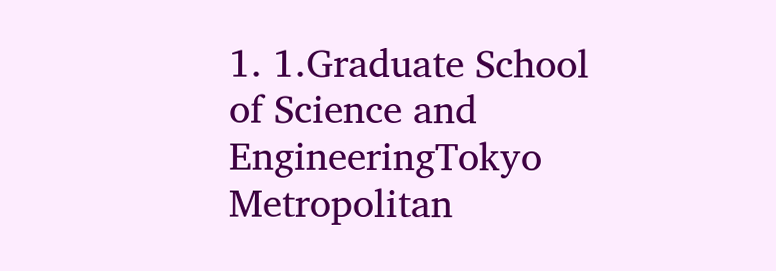1. 1.Graduate School of Science and EngineeringTokyo Metropolitan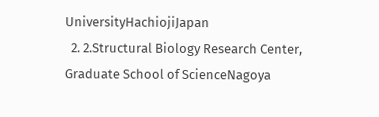UniversityHachiojiJapan
  2. 2.Structural Biology Research Center, Graduate School of ScienceNagoya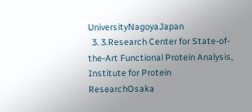UniversityNagoyaJapan
  3. 3.Research Center for State-of-the-Art Functional Protein Analysis, Institute for Protein ResearchOsaka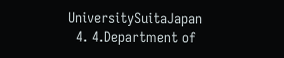UniversitySuitaJapan
  4. 4.Department of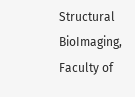Structural BioImaging, Faculty of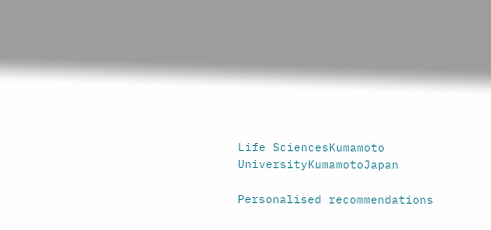Life SciencesKumamoto UniversityKumamotoJapan

Personalised recommendations